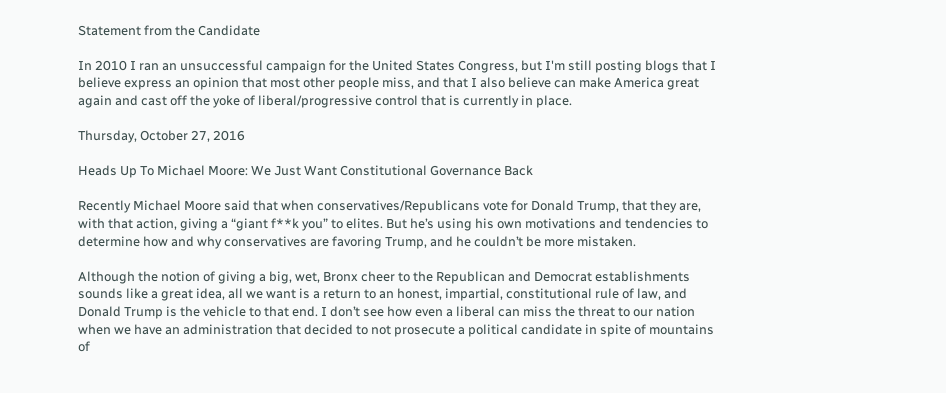Statement from the Candidate

In 2010 I ran an unsuccessful campaign for the United States Congress, but I'm still posting blogs that I believe express an opinion that most other people miss, and that I also believe can make America great again and cast off the yoke of liberal/progressive control that is currently in place.

Thursday, October 27, 2016

Heads Up To Michael Moore: We Just Want Constitutional Governance Back

Recently Michael Moore said that when conservatives/Republicans vote for Donald Trump, that they are, with that action, giving a “giant f**k you” to elites. But he’s using his own motivations and tendencies to determine how and why conservatives are favoring Trump, and he couldn’t be more mistaken.

Although the notion of giving a big, wet, Bronx cheer to the Republican and Democrat establishments sounds like a great idea, all we want is a return to an honest, impartial, constitutional rule of law, and Donald Trump is the vehicle to that end. I don’t see how even a liberal can miss the threat to our nation when we have an administration that decided to not prosecute a political candidate in spite of mountains of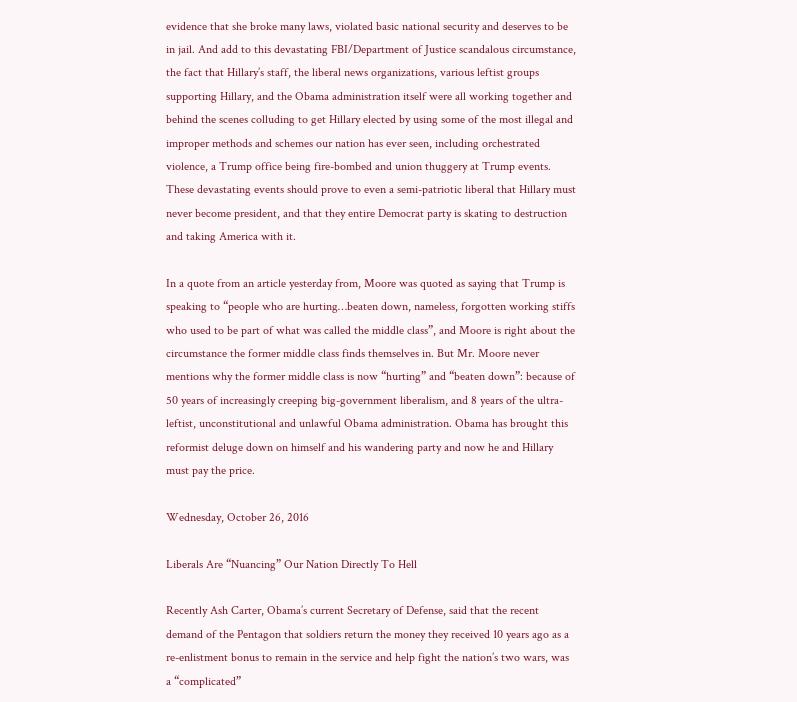evidence that she broke many laws, violated basic national security and deserves to be in jail. And add to this devastating FBI/Department of Justice scandalous circumstance, the fact that Hillary’s staff, the liberal news organizations, various leftist groups supporting Hillary, and the Obama administration itself were all working together and behind the scenes colluding to get Hillary elected by using some of the most illegal and improper methods and schemes our nation has ever seen, including orchestrated violence, a Trump office being fire-bombed and union thuggery at Trump events. These devastating events should prove to even a semi-patriotic liberal that Hillary must never become president, and that they entire Democrat party is skating to destruction and taking America with it.

In a quote from an article yesterday from, Moore was quoted as saying that Trump is speaking to “people who are hurting…beaten down, nameless, forgotten working stiffs who used to be part of what was called the middle class”, and Moore is right about the circumstance the former middle class finds themselves in. But Mr. Moore never mentions why the former middle class is now “hurting” and “beaten down”: because of 50 years of increasingly creeping big-government liberalism, and 8 years of the ultra-leftist, unconstitutional and unlawful Obama administration. Obama has brought this reformist deluge down on himself and his wandering party and now he and Hillary must pay the price.

Wednesday, October 26, 2016

Liberals Are “Nuancing” Our Nation Directly To Hell

Recently Ash Carter, Obama’s current Secretary of Defense, said that the recent demand of the Pentagon that soldiers return the money they received 10 years ago as a re-enlistment bonus to remain in the service and help fight the nation’s two wars, was a “complicated”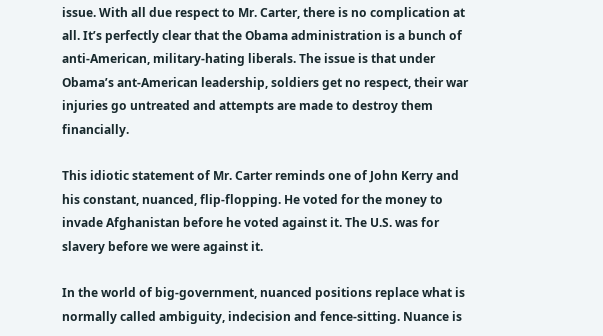issue. With all due respect to Mr. Carter, there is no complication at all. It’s perfectly clear that the Obama administration is a bunch of anti-American, military-hating liberals. The issue is that under Obama’s ant-American leadership, soldiers get no respect, their war injuries go untreated and attempts are made to destroy them financially.

This idiotic statement of Mr. Carter reminds one of John Kerry and his constant, nuanced, flip-flopping. He voted for the money to invade Afghanistan before he voted against it. The U.S. was for slavery before we were against it.

In the world of big-government, nuanced positions replace what is normally called ambiguity, indecision and fence-sitting. Nuance is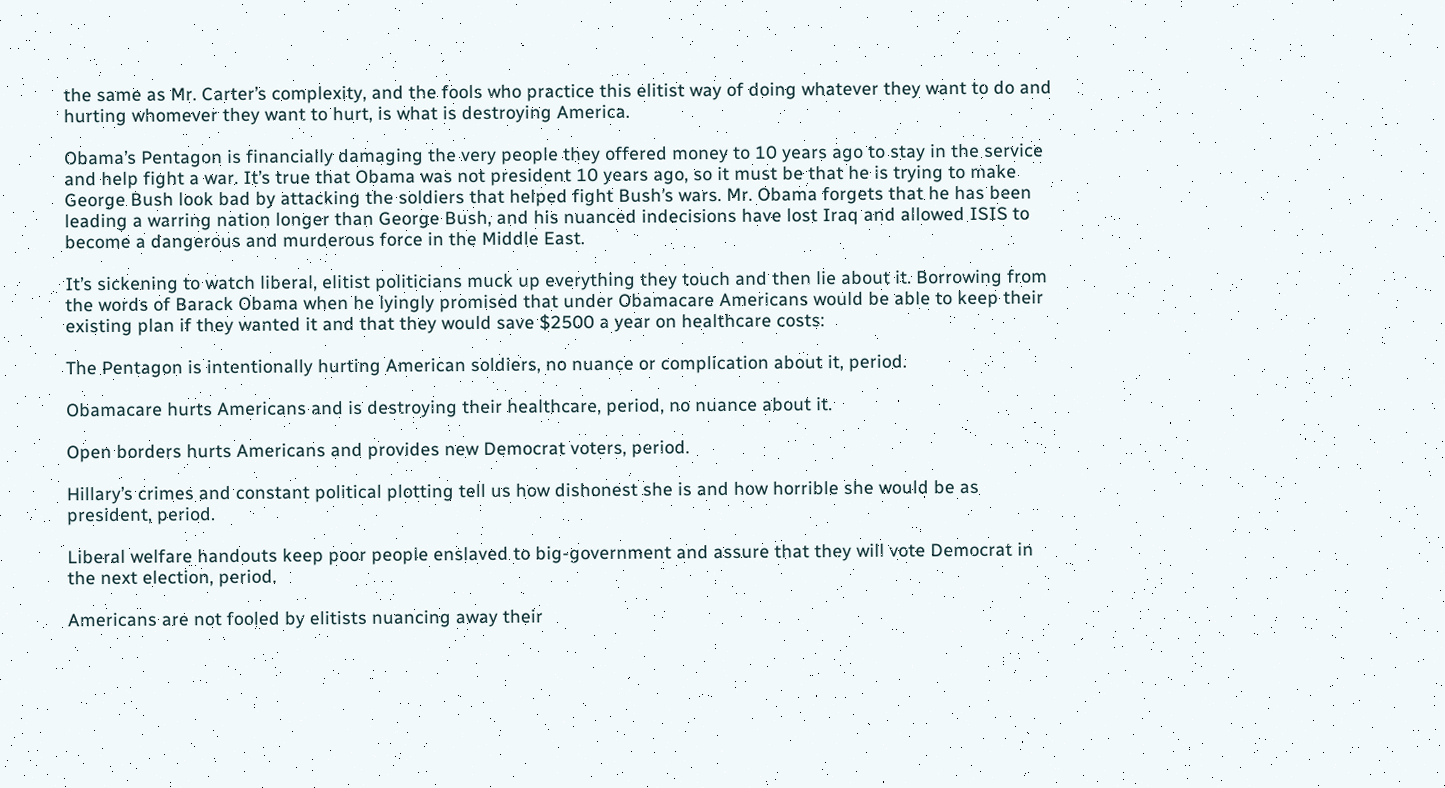the same as Mr. Carter’s complexity, and the fools who practice this elitist way of doing whatever they want to do and hurting whomever they want to hurt, is what is destroying America.

Obama’s Pentagon is financially damaging the very people they offered money to 10 years ago to stay in the service and help fight a war. It’s true that Obama was not president 10 years ago, so it must be that he is trying to make George Bush look bad by attacking the soldiers that helped fight Bush’s wars. Mr. Obama forgets that he has been leading a warring nation longer than George Bush, and his nuanced indecisions have lost Iraq and allowed ISIS to become a dangerous and murderous force in the Middle East.

It’s sickening to watch liberal, elitist politicians muck up everything they touch and then lie about it. Borrowing from the words of Barack Obama when he lyingly promised that under Obamacare Americans would be able to keep their existing plan if they wanted it and that they would save $2500 a year on healthcare costs:

The Pentagon is intentionally hurting American soldiers, no nuance or complication about it, period.

Obamacare hurts Americans and is destroying their healthcare, period, no nuance about it.

Open borders hurts Americans and provides new Democrat voters, period.

Hillary’s crimes and constant political plotting tell us how dishonest she is and how horrible she would be as president, period.

Liberal welfare handouts keep poor people enslaved to big-government and assure that they will vote Democrat in the next election, period.

Americans are not fooled by elitists nuancing away their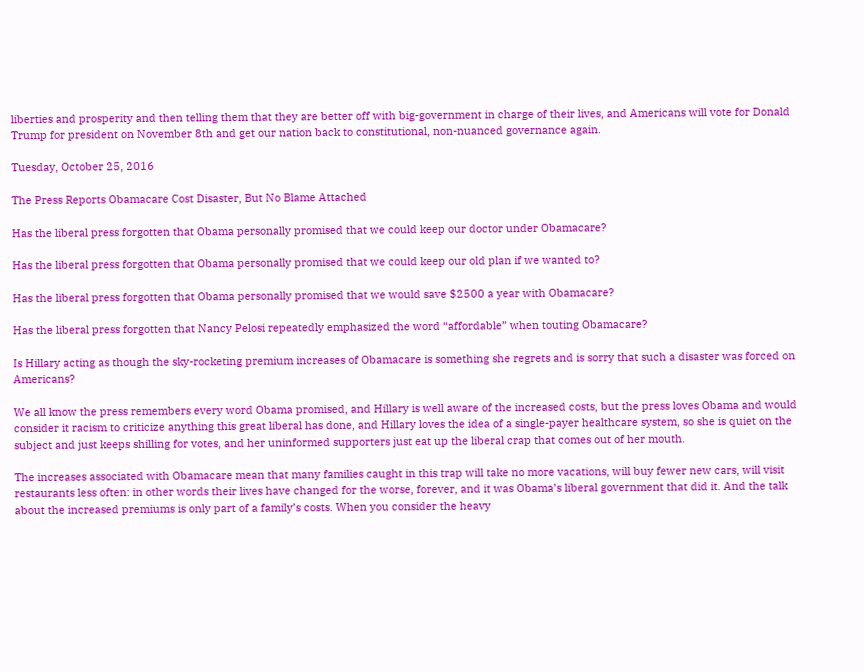liberties and prosperity and then telling them that they are better off with big-government in charge of their lives, and Americans will vote for Donald Trump for president on November 8th and get our nation back to constitutional, non-nuanced governance again.

Tuesday, October 25, 2016

The Press Reports Obamacare Cost Disaster, But No Blame Attached

Has the liberal press forgotten that Obama personally promised that we could keep our doctor under Obamacare?

Has the liberal press forgotten that Obama personally promised that we could keep our old plan if we wanted to?

Has the liberal press forgotten that Obama personally promised that we would save $2500 a year with Obamacare?

Has the liberal press forgotten that Nancy Pelosi repeatedly emphasized the word “affordable” when touting Obamacare?

Is Hillary acting as though the sky-rocketing premium increases of Obamacare is something she regrets and is sorry that such a disaster was forced on Americans?

We all know the press remembers every word Obama promised, and Hillary is well aware of the increased costs, but the press loves Obama and would consider it racism to criticize anything this great liberal has done, and Hillary loves the idea of a single-payer healthcare system, so she is quiet on the subject and just keeps shilling for votes, and her uninformed supporters just eat up the liberal crap that comes out of her mouth.

The increases associated with Obamacare mean that many families caught in this trap will take no more vacations, will buy fewer new cars, will visit restaurants less often: in other words their lives have changed for the worse, forever, and it was Obama’s liberal government that did it. And the talk about the increased premiums is only part of a family’s costs. When you consider the heavy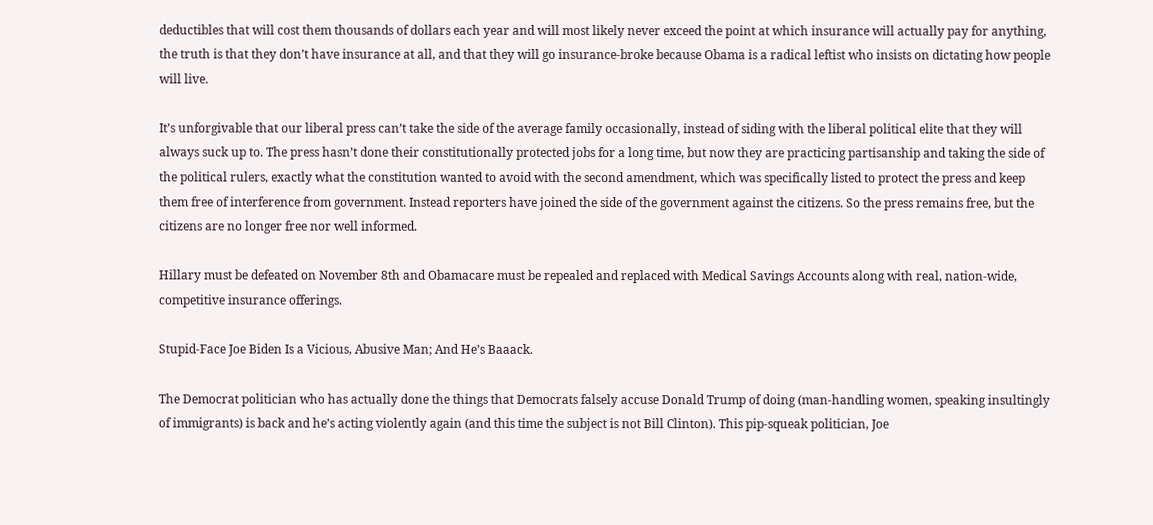deductibles that will cost them thousands of dollars each year and will most likely never exceed the point at which insurance will actually pay for anything, the truth is that they don’t have insurance at all, and that they will go insurance-broke because Obama is a radical leftist who insists on dictating how people will live.

It’s unforgivable that our liberal press can’t take the side of the average family occasionally, instead of siding with the liberal political elite that they will always suck up to. The press hasn’t done their constitutionally protected jobs for a long time, but now they are practicing partisanship and taking the side of the political rulers, exactly what the constitution wanted to avoid with the second amendment, which was specifically listed to protect the press and keep them free of interference from government. Instead reporters have joined the side of the government against the citizens. So the press remains free, but the citizens are no longer free nor well informed.

Hillary must be defeated on November 8th and Obamacare must be repealed and replaced with Medical Savings Accounts along with real, nation-wide, competitive insurance offerings.

Stupid-Face Joe Biden Is a Vicious, Abusive Man; And He’s Baaack.

The Democrat politician who has actually done the things that Democrats falsely accuse Donald Trump of doing (man-handling women, speaking insultingly of immigrants) is back and he’s acting violently again (and this time the subject is not Bill Clinton). This pip-squeak politician, Joe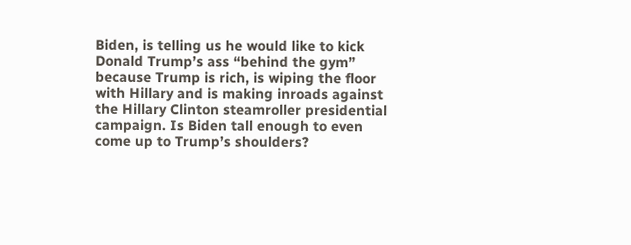Biden, is telling us he would like to kick Donald Trump’s ass “behind the gym” because Trump is rich, is wiping the floor with Hillary and is making inroads against the Hillary Clinton steamroller presidential campaign. Is Biden tall enough to even come up to Trump’s shoulders?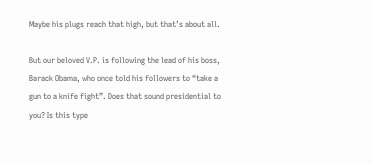Maybe his plugs reach that high, but that’s about all.

But our beloved V.P. is following the lead of his boss, Barack Obama, who once told his followers to “take a gun to a knife fight”. Does that sound presidential to you? Is this type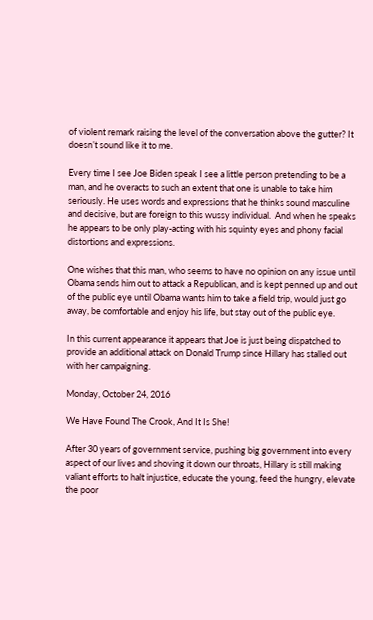of violent remark raising the level of the conversation above the gutter? It doesn’t sound like it to me.

Every time I see Joe Biden speak I see a little person pretending to be a man, and he overacts to such an extent that one is unable to take him seriously. He uses words and expressions that he thinks sound masculine and decisive, but are foreign to this wussy individual.  And when he speaks he appears to be only play-acting with his squinty eyes and phony facial distortions and expressions.

One wishes that this man, who seems to have no opinion on any issue until Obama sends him out to attack a Republican, and is kept penned up and out of the public eye until Obama wants him to take a field trip, would just go away, be comfortable and enjoy his life, but stay out of the public eye.

In this current appearance it appears that Joe is just being dispatched to provide an additional attack on Donald Trump since Hillary has stalled out with her campaigning.

Monday, October 24, 2016

We Have Found The Crook, And It Is She!

After 30 years of government service, pushing big government into every aspect of our lives and shoving it down our throats, Hillary is still making valiant efforts to halt injustice, educate the young, feed the hungry, elevate the poor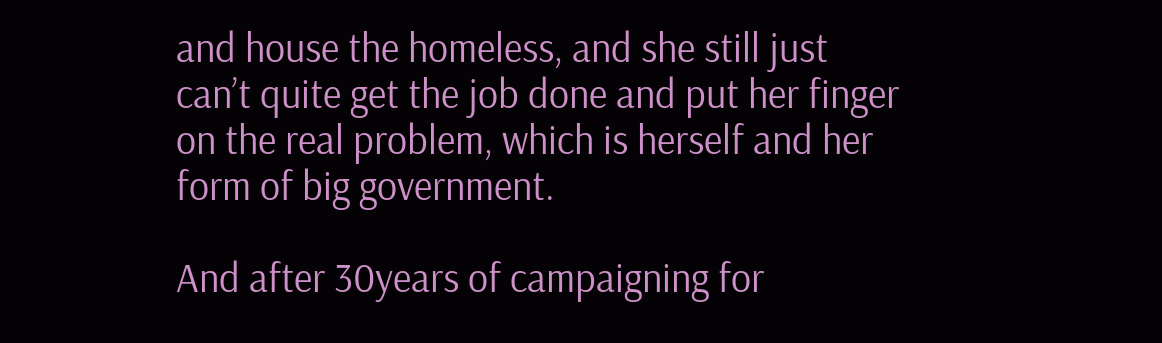and house the homeless, and she still just can’t quite get the job done and put her finger on the real problem, which is herself and her form of big government.

And after 30years of campaigning for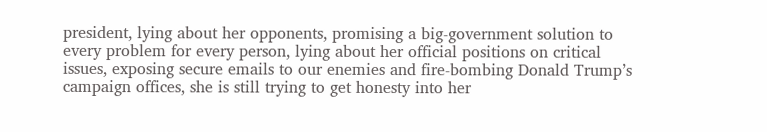president, lying about her opponents, promising a big-government solution to every problem for every person, lying about her official positions on critical issues, exposing secure emails to our enemies and fire-bombing Donald Trump’s campaign offices, she is still trying to get honesty into her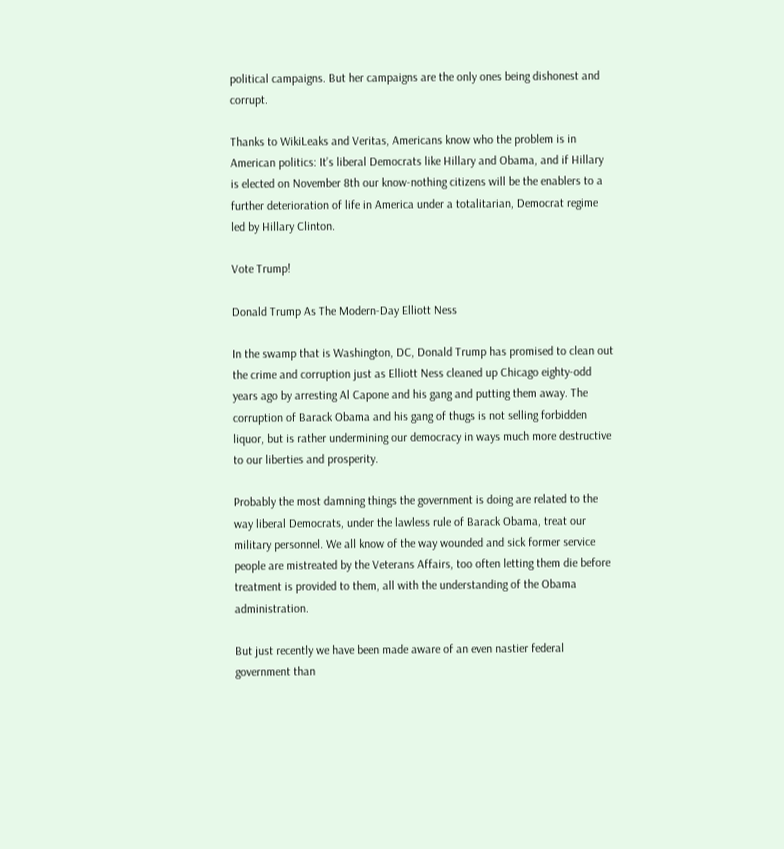political campaigns. But her campaigns are the only ones being dishonest and corrupt.

Thanks to WikiLeaks and Veritas, Americans know who the problem is in American politics: It’s liberal Democrats like Hillary and Obama, and if Hillary is elected on November 8th our know-nothing citizens will be the enablers to a further deterioration of life in America under a totalitarian, Democrat regime led by Hillary Clinton.

Vote Trump!

Donald Trump As The Modern-Day Elliott Ness

In the swamp that is Washington, DC, Donald Trump has promised to clean out the crime and corruption just as Elliott Ness cleaned up Chicago eighty-odd years ago by arresting Al Capone and his gang and putting them away. The corruption of Barack Obama and his gang of thugs is not selling forbidden liquor, but is rather undermining our democracy in ways much more destructive to our liberties and prosperity.

Probably the most damning things the government is doing are related to the way liberal Democrats, under the lawless rule of Barack Obama, treat our military personnel. We all know of the way wounded and sick former service people are mistreated by the Veterans Affairs, too often letting them die before treatment is provided to them, all with the understanding of the Obama administration.

But just recently we have been made aware of an even nastier federal government than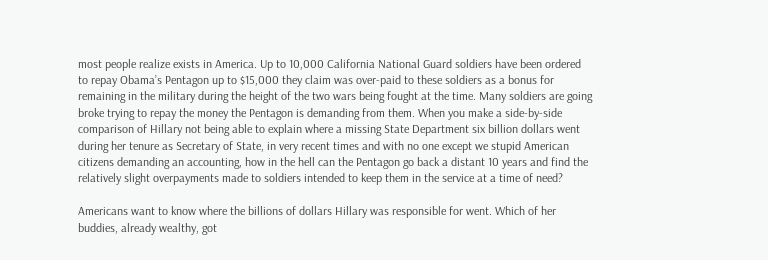most people realize exists in America. Up to 10,000 California National Guard soldiers have been ordered to repay Obama’s Pentagon up to $15,000 they claim was over-paid to these soldiers as a bonus for remaining in the military during the height of the two wars being fought at the time. Many soldiers are going broke trying to repay the money the Pentagon is demanding from them. When you make a side-by-side comparison of Hillary not being able to explain where a missing State Department six billion dollars went during her tenure as Secretary of State, in very recent times and with no one except we stupid American citizens demanding an accounting, how in the hell can the Pentagon go back a distant 10 years and find the relatively slight overpayments made to soldiers intended to keep them in the service at a time of need?

Americans want to know where the billions of dollars Hillary was responsible for went. Which of her buddies, already wealthy, got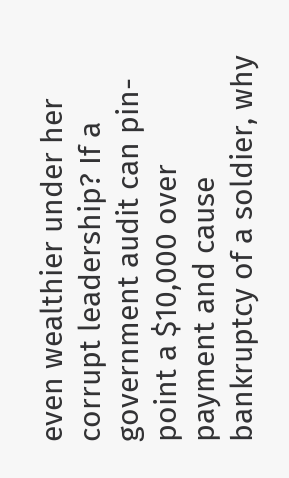even wealthier under her corrupt leadership? If a government audit can pin-point a $10,000 over payment and cause bankruptcy of a soldier, why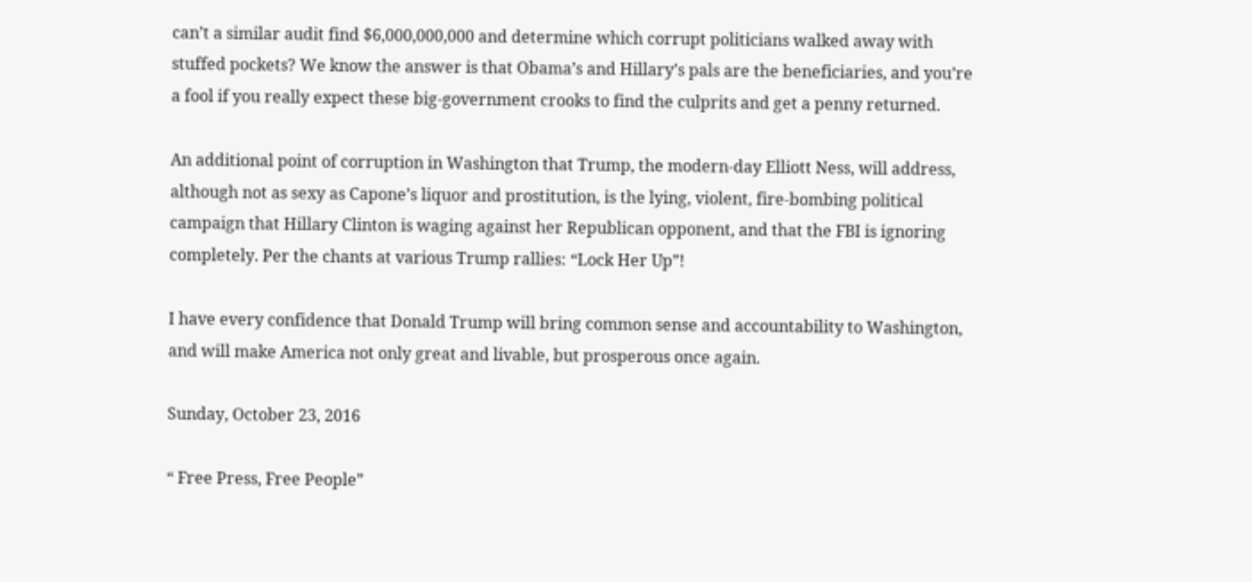can’t a similar audit find $6,000,000,000 and determine which corrupt politicians walked away with stuffed pockets? We know the answer is that Obama’s and Hillary’s pals are the beneficiaries, and you’re a fool if you really expect these big-government crooks to find the culprits and get a penny returned.

An additional point of corruption in Washington that Trump, the modern-day Elliott Ness, will address, although not as sexy as Capone’s liquor and prostitution, is the lying, violent, fire-bombing political campaign that Hillary Clinton is waging against her Republican opponent, and that the FBI is ignoring completely. Per the chants at various Trump rallies: “Lock Her Up”!

I have every confidence that Donald Trump will bring common sense and accountability to Washington, and will make America not only great and livable, but prosperous once again.

Sunday, October 23, 2016

“ Free Press, Free People”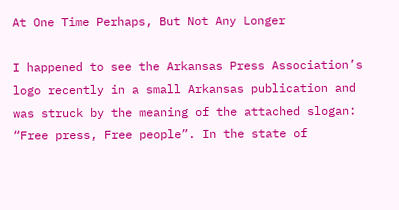At One Time Perhaps, But Not Any Longer

I happened to see the Arkansas Press Association’s logo recently in a small Arkansas publication and was struck by the meaning of the attached slogan: “Free press, Free people”. In the state of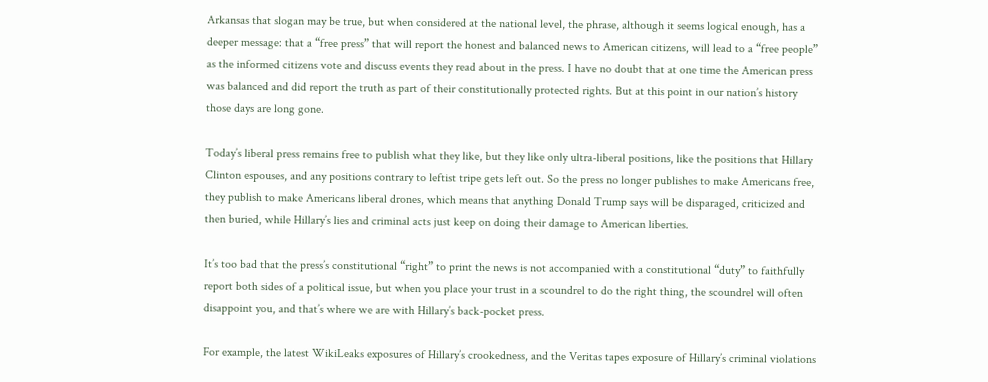Arkansas that slogan may be true, but when considered at the national level, the phrase, although it seems logical enough, has a deeper message: that a “free press” that will report the honest and balanced news to American citizens, will lead to a “free people” as the informed citizens vote and discuss events they read about in the press. I have no doubt that at one time the American press was balanced and did report the truth as part of their constitutionally protected rights. But at this point in our nation’s history those days are long gone.

Today’s liberal press remains free to publish what they like, but they like only ultra-liberal positions, like the positions that Hillary Clinton espouses, and any positions contrary to leftist tripe gets left out. So the press no longer publishes to make Americans free, they publish to make Americans liberal drones, which means that anything Donald Trump says will be disparaged, criticized and then buried, while Hillary’s lies and criminal acts just keep on doing their damage to American liberties.

It’s too bad that the press’s constitutional “right” to print the news is not accompanied with a constitutional “duty” to faithfully report both sides of a political issue, but when you place your trust in a scoundrel to do the right thing, the scoundrel will often disappoint you, and that’s where we are with Hillary’s back-pocket press.

For example, the latest WikiLeaks exposures of Hillary’s crookedness, and the Veritas tapes exposure of Hillary’s criminal violations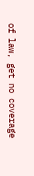of law, get no coverage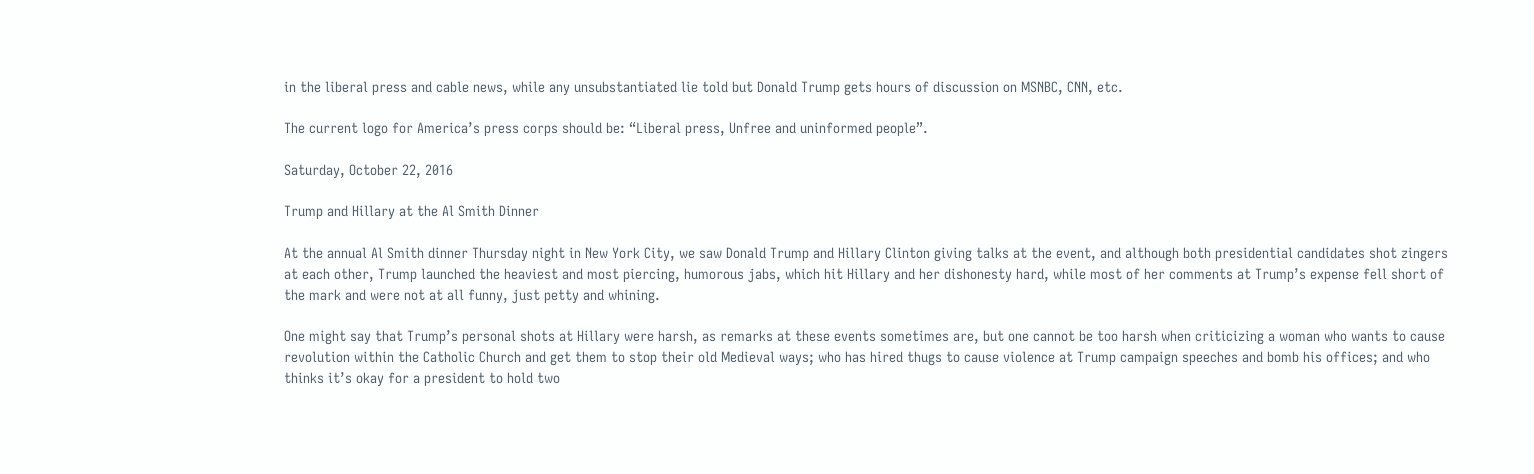in the liberal press and cable news, while any unsubstantiated lie told but Donald Trump gets hours of discussion on MSNBC, CNN, etc.

The current logo for America’s press corps should be: “Liberal press, Unfree and uninformed people”.

Saturday, October 22, 2016

Trump and Hillary at the Al Smith Dinner

At the annual Al Smith dinner Thursday night in New York City, we saw Donald Trump and Hillary Clinton giving talks at the event, and although both presidential candidates shot zingers at each other, Trump launched the heaviest and most piercing, humorous jabs, which hit Hillary and her dishonesty hard, while most of her comments at Trump’s expense fell short of the mark and were not at all funny, just petty and whining.

One might say that Trump’s personal shots at Hillary were harsh, as remarks at these events sometimes are, but one cannot be too harsh when criticizing a woman who wants to cause revolution within the Catholic Church and get them to stop their old Medieval ways; who has hired thugs to cause violence at Trump campaign speeches and bomb his offices; and who thinks it’s okay for a president to hold two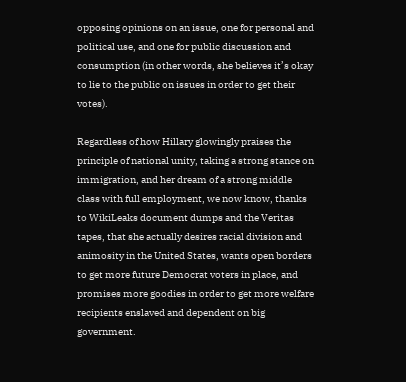opposing opinions on an issue, one for personal and political use, and one for public discussion and consumption (in other words, she believes it’s okay to lie to the public on issues in order to get their votes).

Regardless of how Hillary glowingly praises the principle of national unity, taking a strong stance on immigration, and her dream of a strong middle class with full employment, we now know, thanks to WikiLeaks document dumps and the Veritas tapes, that she actually desires racial division and animosity in the United States, wants open borders to get more future Democrat voters in place, and promises more goodies in order to get more welfare recipients enslaved and dependent on big government.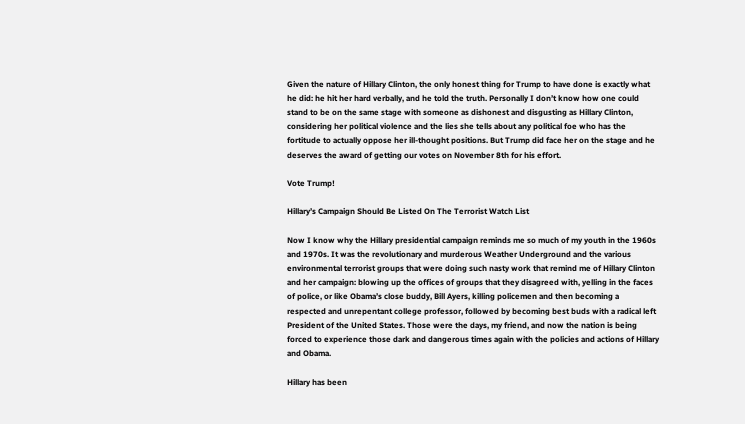Given the nature of Hillary Clinton, the only honest thing for Trump to have done is exactly what he did: he hit her hard verbally, and he told the truth. Personally I don’t know how one could stand to be on the same stage with someone as dishonest and disgusting as Hillary Clinton, considering her political violence and the lies she tells about any political foe who has the fortitude to actually oppose her ill-thought positions. But Trump did face her on the stage and he deserves the award of getting our votes on November 8th for his effort.

Vote Trump!

Hillary’s Campaign Should Be Listed On The Terrorist Watch List

Now I know why the Hillary presidential campaign reminds me so much of my youth in the 1960s and 1970s. It was the revolutionary and murderous Weather Underground and the various environmental terrorist groups that were doing such nasty work that remind me of Hillary Clinton and her campaign: blowing up the offices of groups that they disagreed with, yelling in the faces of police, or like Obama’s close buddy, Bill Ayers, killing policemen and then becoming a respected and unrepentant college professor, followed by becoming best buds with a radical left President of the United States. Those were the days, my friend, and now the nation is being forced to experience those dark and dangerous times again with the policies and actions of Hillary and Obama.

Hillary has been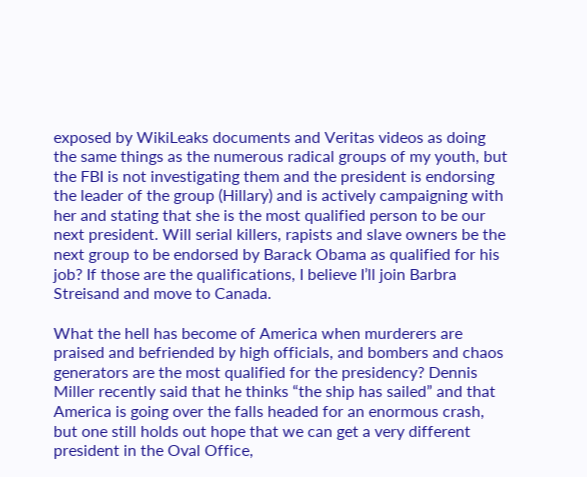exposed by WikiLeaks documents and Veritas videos as doing the same things as the numerous radical groups of my youth, but the FBI is not investigating them and the president is endorsing the leader of the group (Hillary) and is actively campaigning with her and stating that she is the most qualified person to be our next president. Will serial killers, rapists and slave owners be the next group to be endorsed by Barack Obama as qualified for his job? If those are the qualifications, I believe I’ll join Barbra Streisand and move to Canada.

What the hell has become of America when murderers are praised and befriended by high officials, and bombers and chaos generators are the most qualified for the presidency? Dennis Miller recently said that he thinks “the ship has sailed” and that America is going over the falls headed for an enormous crash, but one still holds out hope that we can get a very different president in the Oval Office,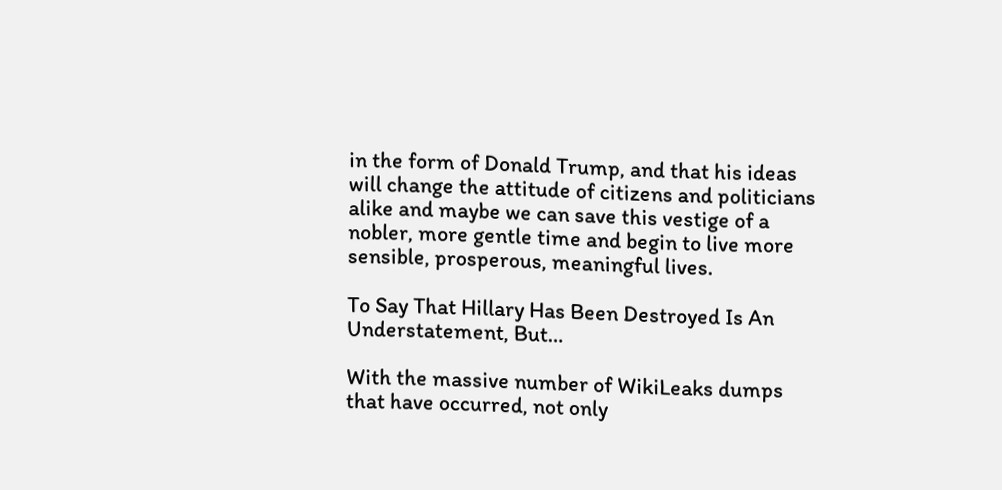in the form of Donald Trump, and that his ideas will change the attitude of citizens and politicians alike and maybe we can save this vestige of a nobler, more gentle time and begin to live more sensible, prosperous, meaningful lives.

To Say That Hillary Has Been Destroyed Is An Understatement, But…

With the massive number of WikiLeaks dumps that have occurred, not only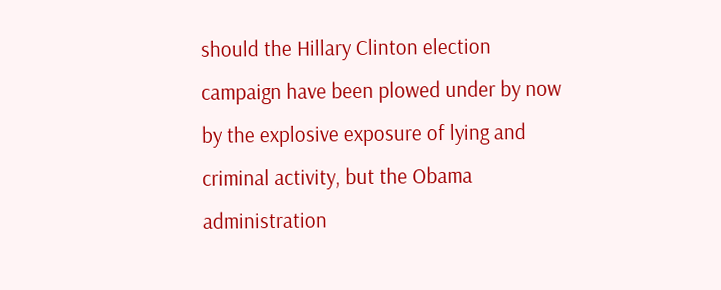should the Hillary Clinton election campaign have been plowed under by now by the explosive exposure of lying and criminal activity, but the Obama administration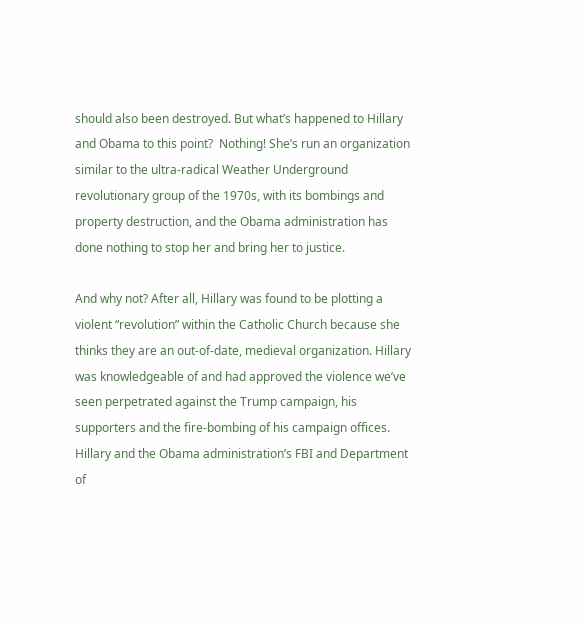should also been destroyed. But what’s happened to Hillary and Obama to this point?  Nothing! She’s run an organization similar to the ultra-radical Weather Underground revolutionary group of the 1970s, with its bombings and property destruction, and the Obama administration has done nothing to stop her and bring her to justice.

And why not? After all, Hillary was found to be plotting a violent “revolution” within the Catholic Church because she thinks they are an out-of-date, medieval organization. Hillary was knowledgeable of and had approved the violence we’ve seen perpetrated against the Trump campaign, his supporters and the fire-bombing of his campaign offices. Hillary and the Obama administration’s FBI and Department of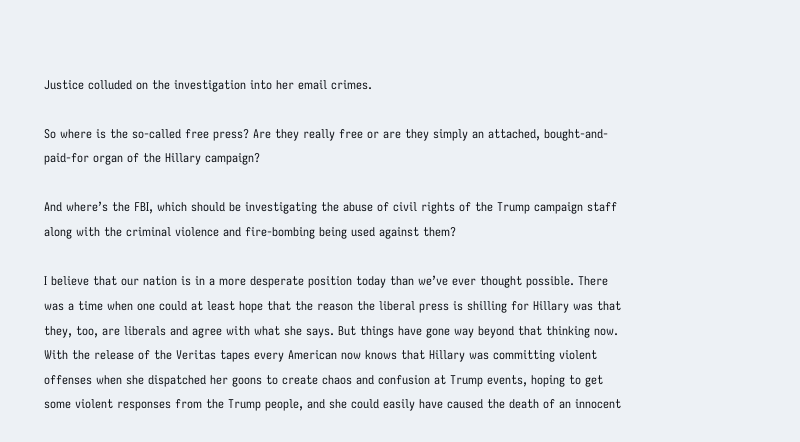Justice colluded on the investigation into her email crimes.

So where is the so-called free press? Are they really free or are they simply an attached, bought-and-paid-for organ of the Hillary campaign?

And where’s the FBI, which should be investigating the abuse of civil rights of the Trump campaign staff along with the criminal violence and fire-bombing being used against them?

I believe that our nation is in a more desperate position today than we’ve ever thought possible. There was a time when one could at least hope that the reason the liberal press is shilling for Hillary was that they, too, are liberals and agree with what she says. But things have gone way beyond that thinking now. With the release of the Veritas tapes every American now knows that Hillary was committing violent offenses when she dispatched her goons to create chaos and confusion at Trump events, hoping to get some violent responses from the Trump people, and she could easily have caused the death of an innocent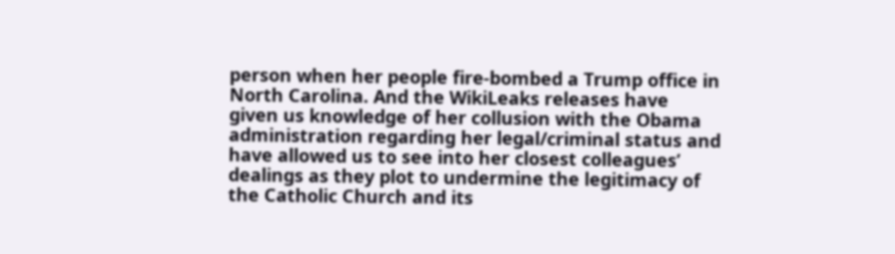person when her people fire-bombed a Trump office in North Carolina. And the WikiLeaks releases have given us knowledge of her collusion with the Obama administration regarding her legal/criminal status and have allowed us to see into her closest colleagues’ dealings as they plot to undermine the legitimacy of the Catholic Church and its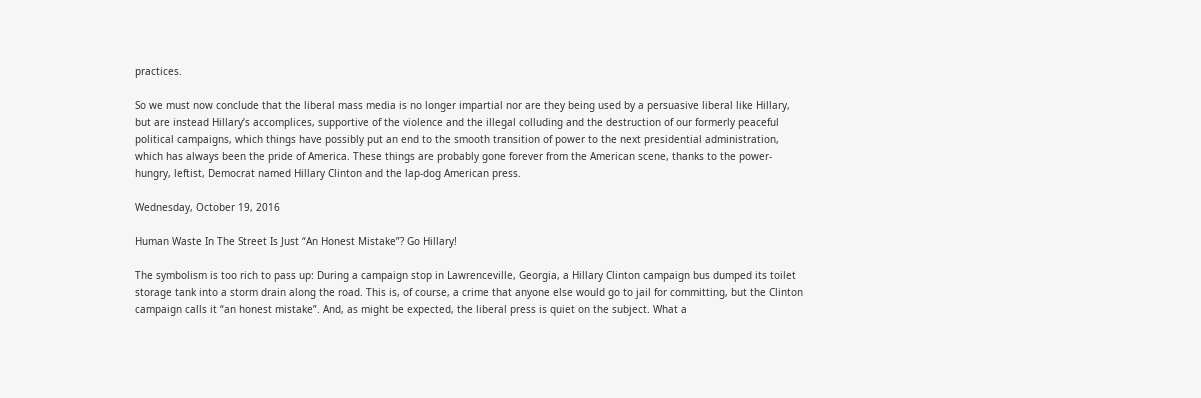practices.

So we must now conclude that the liberal mass media is no longer impartial nor are they being used by a persuasive liberal like Hillary, but are instead Hillary’s accomplices, supportive of the violence and the illegal colluding and the destruction of our formerly peaceful political campaigns, which things have possibly put an end to the smooth transition of power to the next presidential administration, which has always been the pride of America. These things are probably gone forever from the American scene, thanks to the power-hungry, leftist, Democrat named Hillary Clinton and the lap-dog American press.

Wednesday, October 19, 2016

Human Waste In The Street Is Just “An Honest Mistake”? Go Hillary!

The symbolism is too rich to pass up: During a campaign stop in Lawrenceville, Georgia, a Hillary Clinton campaign bus dumped its toilet storage tank into a storm drain along the road. This is, of course, a crime that anyone else would go to jail for committing, but the Clinton campaign calls it “an honest mistake”. And, as might be expected, the liberal press is quiet on the subject. What a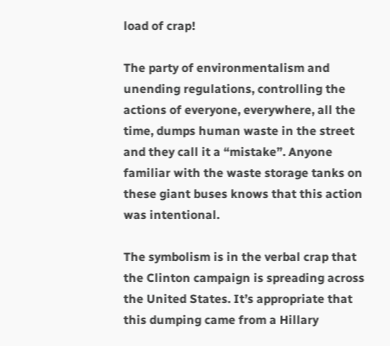load of crap!

The party of environmentalism and unending regulations, controlling the actions of everyone, everywhere, all the time, dumps human waste in the street and they call it a “mistake”. Anyone familiar with the waste storage tanks on these giant buses knows that this action was intentional.

The symbolism is in the verbal crap that the Clinton campaign is spreading across the United States. It’s appropriate that this dumping came from a Hillary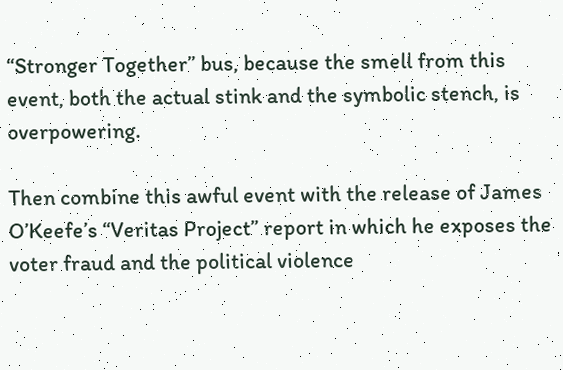“Stronger Together” bus, because the smell from this event, both the actual stink and the symbolic stench, is overpowering.

Then combine this awful event with the release of James O’Keefe’s “Veritas Project” report in which he exposes the voter fraud and the political violence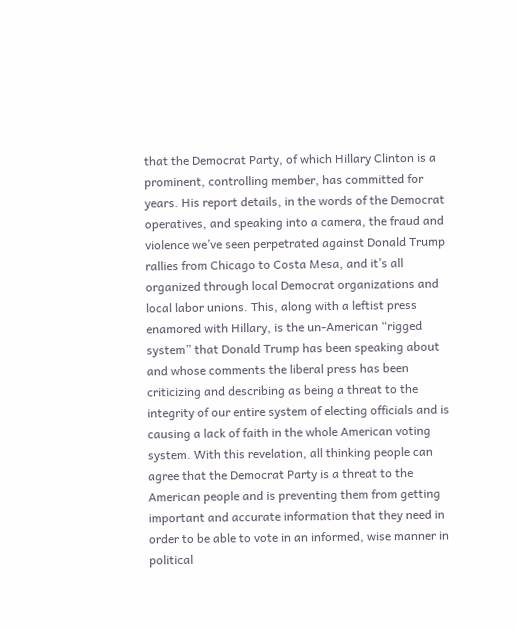that the Democrat Party, of which Hillary Clinton is a prominent, controlling member, has committed for years. His report details, in the words of the Democrat operatives, and speaking into a camera, the fraud and violence we’ve seen perpetrated against Donald Trump rallies from Chicago to Costa Mesa, and it’s all organized through local Democrat organizations and local labor unions. This, along with a leftist press enamored with Hillary, is the un-American “rigged system” that Donald Trump has been speaking about and whose comments the liberal press has been criticizing and describing as being a threat to the integrity of our entire system of electing officials and is causing a lack of faith in the whole American voting system. With this revelation, all thinking people can agree that the Democrat Party is a threat to the American people and is preventing them from getting important and accurate information that they need in order to be able to vote in an informed, wise manner in political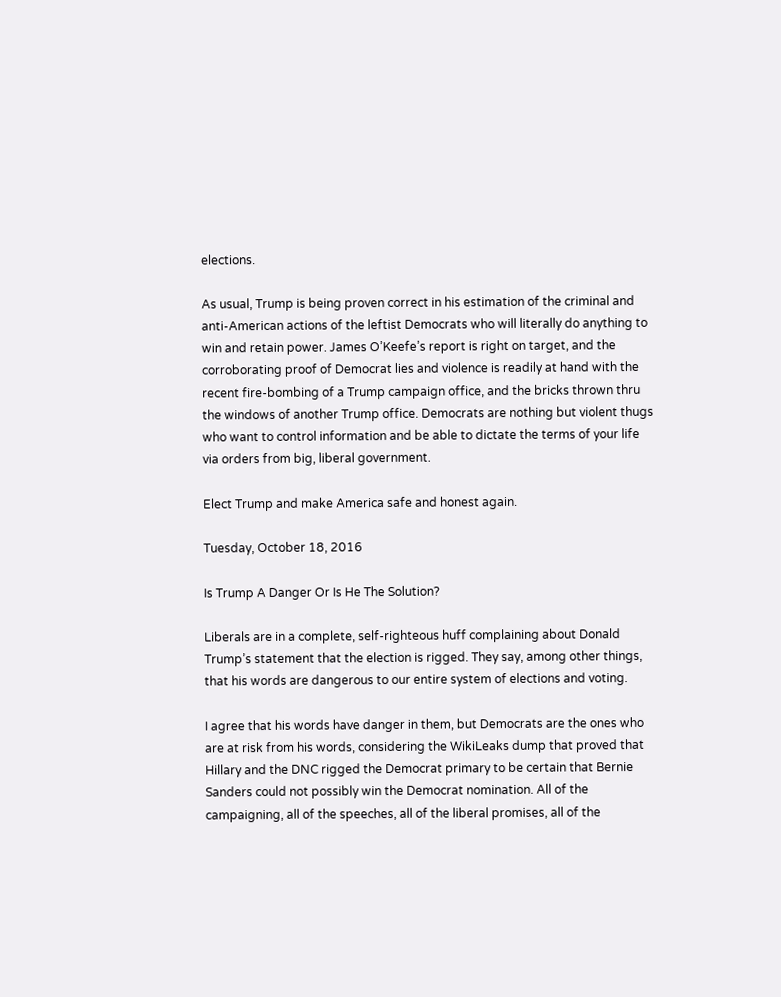elections.

As usual, Trump is being proven correct in his estimation of the criminal and anti-American actions of the leftist Democrats who will literally do anything to win and retain power. James O’Keefe’s report is right on target, and the corroborating proof of Democrat lies and violence is readily at hand with the recent fire-bombing of a Trump campaign office, and the bricks thrown thru the windows of another Trump office. Democrats are nothing but violent thugs who want to control information and be able to dictate the terms of your life via orders from big, liberal government.

Elect Trump and make America safe and honest again.

Tuesday, October 18, 2016

Is Trump A Danger Or Is He The Solution?

Liberals are in a complete, self-righteous huff complaining about Donald Trump’s statement that the election is rigged. They say, among other things, that his words are dangerous to our entire system of elections and voting.

I agree that his words have danger in them, but Democrats are the ones who are at risk from his words, considering the WikiLeaks dump that proved that Hillary and the DNC rigged the Democrat primary to be certain that Bernie Sanders could not possibly win the Democrat nomination. All of the campaigning, all of the speeches, all of the liberal promises, all of the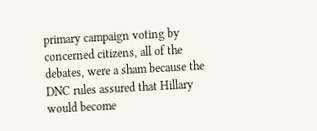primary campaign voting by concerned citizens, all of the debates, were a sham because the DNC rules assured that Hillary would become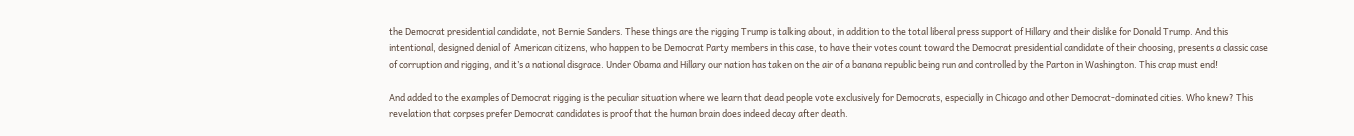the Democrat presidential candidate, not Bernie Sanders. These things are the rigging Trump is talking about, in addition to the total liberal press support of Hillary and their dislike for Donald Trump. And this intentional, designed denial of  American citizens, who happen to be Democrat Party members in this case, to have their votes count toward the Democrat presidential candidate of their choosing, presents a classic case of corruption and rigging, and it’s a national disgrace. Under Obama and Hillary our nation has taken on the air of a banana republic being run and controlled by the Parton in Washington. This crap must end!

And added to the examples of Democrat rigging is the peculiar situation where we learn that dead people vote exclusively for Democrats, especially in Chicago and other Democrat-dominated cities. Who knew? This revelation that corpses prefer Democrat candidates is proof that the human brain does indeed decay after death.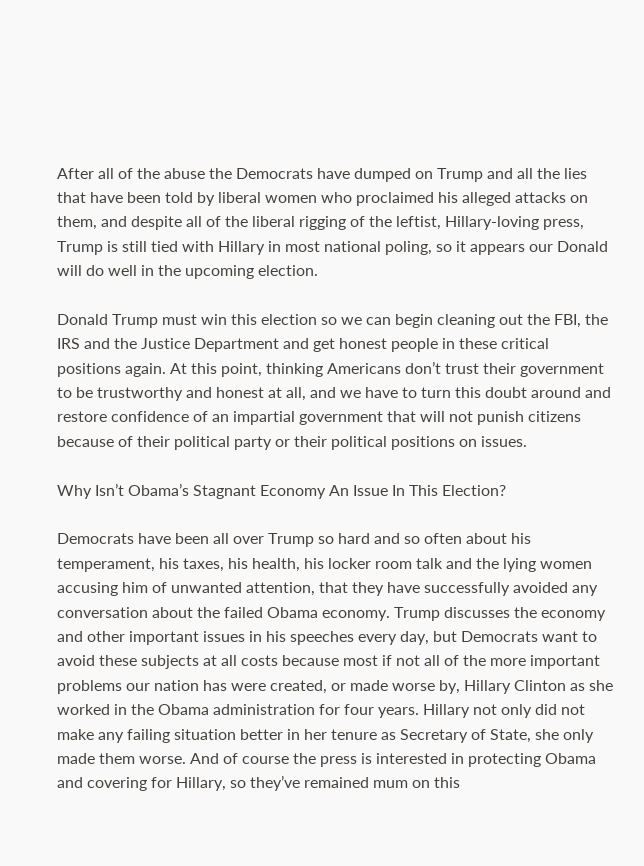After all of the abuse the Democrats have dumped on Trump and all the lies that have been told by liberal women who proclaimed his alleged attacks on them, and despite all of the liberal rigging of the leftist, Hillary-loving press, Trump is still tied with Hillary in most national poling, so it appears our Donald will do well in the upcoming election.

Donald Trump must win this election so we can begin cleaning out the FBI, the IRS and the Justice Department and get honest people in these critical positions again. At this point, thinking Americans don’t trust their government to be trustworthy and honest at all, and we have to turn this doubt around and restore confidence of an impartial government that will not punish citizens because of their political party or their political positions on issues.

Why Isn’t Obama’s Stagnant Economy An Issue In This Election?

Democrats have been all over Trump so hard and so often about his temperament, his taxes, his health, his locker room talk and the lying women accusing him of unwanted attention, that they have successfully avoided any conversation about the failed Obama economy. Trump discusses the economy and other important issues in his speeches every day, but Democrats want to avoid these subjects at all costs because most if not all of the more important problems our nation has were created, or made worse by, Hillary Clinton as she worked in the Obama administration for four years. Hillary not only did not make any failing situation better in her tenure as Secretary of State, she only made them worse. And of course the press is interested in protecting Obama and covering for Hillary, so they’ve remained mum on this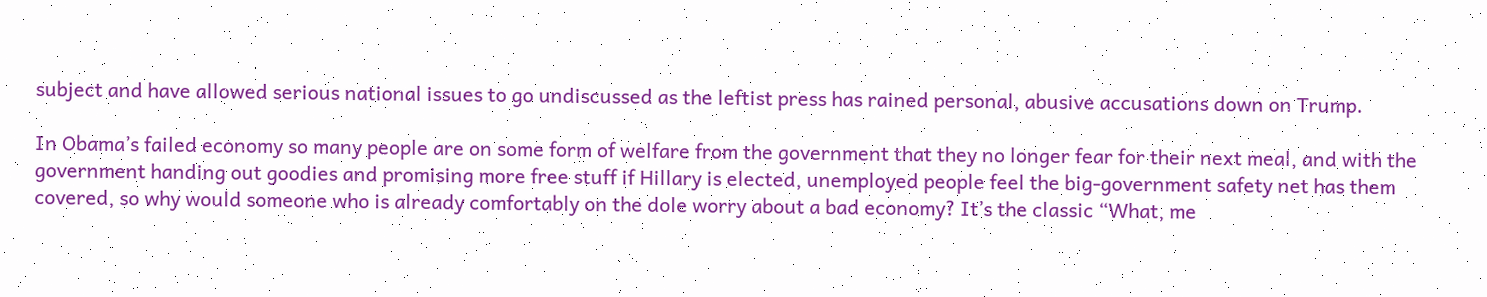subject and have allowed serious national issues to go undiscussed as the leftist press has rained personal, abusive accusations down on Trump.

In Obama’s failed economy so many people are on some form of welfare from the government that they no longer fear for their next meal, and with the government handing out goodies and promising more free stuff if Hillary is elected, unemployed people feel the big-government safety net has them covered, so why would someone who is already comfortably on the dole worry about a bad economy? It’s the classic “What, me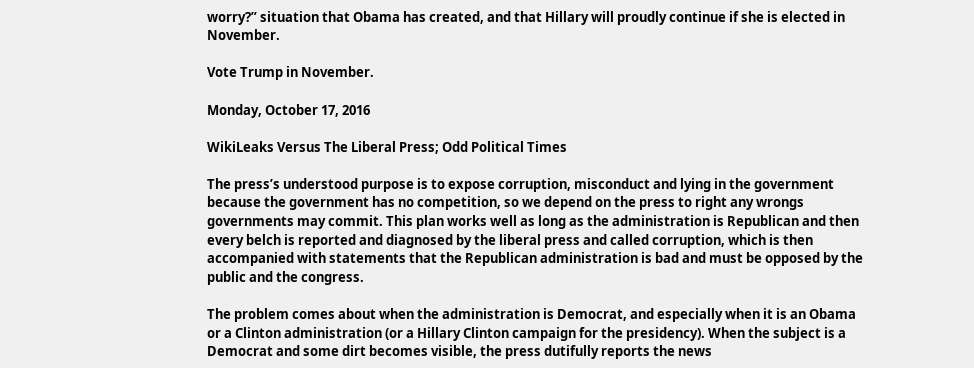worry?” situation that Obama has created, and that Hillary will proudly continue if she is elected in November.

Vote Trump in November.

Monday, October 17, 2016

WikiLeaks Versus The Liberal Press; Odd Political Times

The press’s understood purpose is to expose corruption, misconduct and lying in the government because the government has no competition, so we depend on the press to right any wrongs governments may commit. This plan works well as long as the administration is Republican and then every belch is reported and diagnosed by the liberal press and called corruption, which is then accompanied with statements that the Republican administration is bad and must be opposed by the public and the congress.

The problem comes about when the administration is Democrat, and especially when it is an Obama or a Clinton administration (or a Hillary Clinton campaign for the presidency). When the subject is a Democrat and some dirt becomes visible, the press dutifully reports the news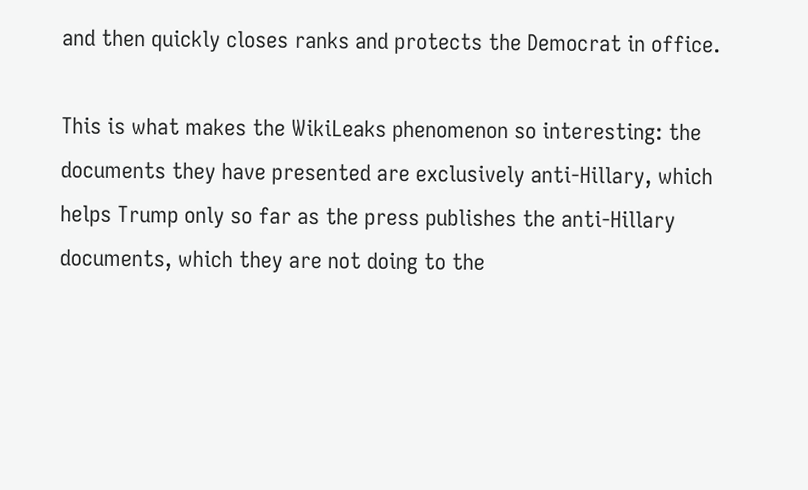and then quickly closes ranks and protects the Democrat in office.

This is what makes the WikiLeaks phenomenon so interesting: the documents they have presented are exclusively anti-Hillary, which helps Trump only so far as the press publishes the anti-Hillary documents, which they are not doing to the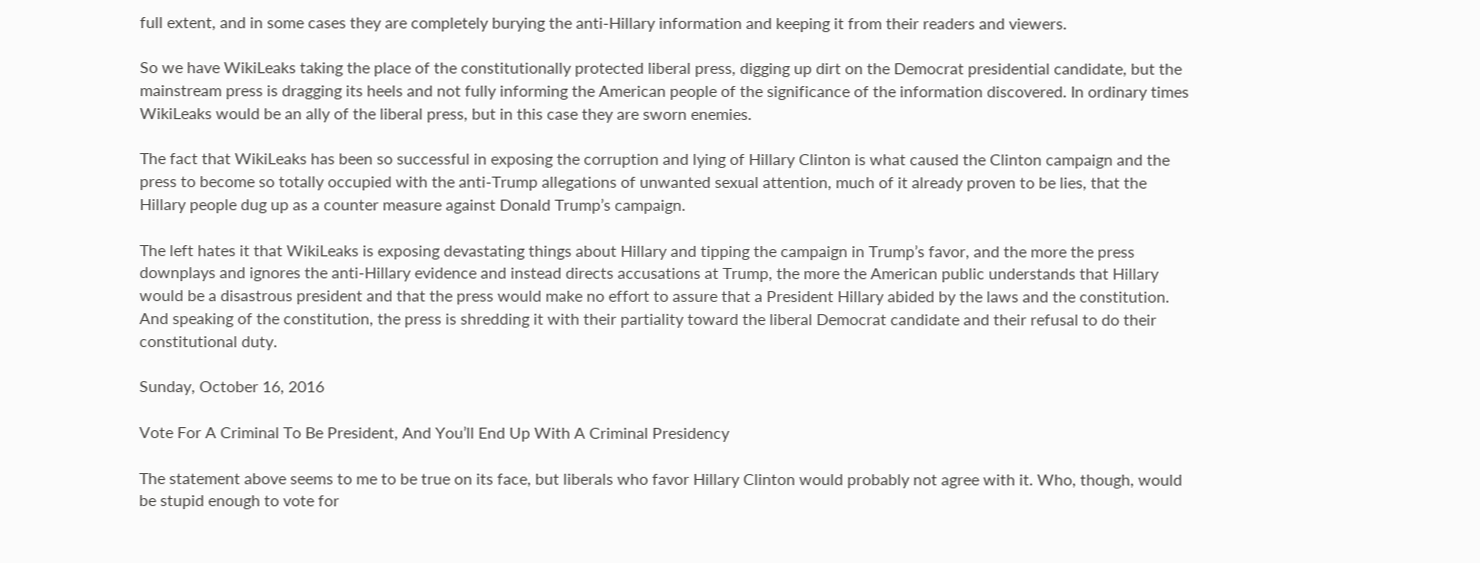full extent, and in some cases they are completely burying the anti-Hillary information and keeping it from their readers and viewers.

So we have WikiLeaks taking the place of the constitutionally protected liberal press, digging up dirt on the Democrat presidential candidate, but the mainstream press is dragging its heels and not fully informing the American people of the significance of the information discovered. In ordinary times WikiLeaks would be an ally of the liberal press, but in this case they are sworn enemies.

The fact that WikiLeaks has been so successful in exposing the corruption and lying of Hillary Clinton is what caused the Clinton campaign and the press to become so totally occupied with the anti-Trump allegations of unwanted sexual attention, much of it already proven to be lies, that the Hillary people dug up as a counter measure against Donald Trump’s campaign.

The left hates it that WikiLeaks is exposing devastating things about Hillary and tipping the campaign in Trump’s favor, and the more the press downplays and ignores the anti-Hillary evidence and instead directs accusations at Trump, the more the American public understands that Hillary would be a disastrous president and that the press would make no effort to assure that a President Hillary abided by the laws and the constitution. And speaking of the constitution, the press is shredding it with their partiality toward the liberal Democrat candidate and their refusal to do their constitutional duty.

Sunday, October 16, 2016

Vote For A Criminal To Be President, And You’ll End Up With A Criminal Presidency

The statement above seems to me to be true on its face, but liberals who favor Hillary Clinton would probably not agree with it. Who, though, would be stupid enough to vote for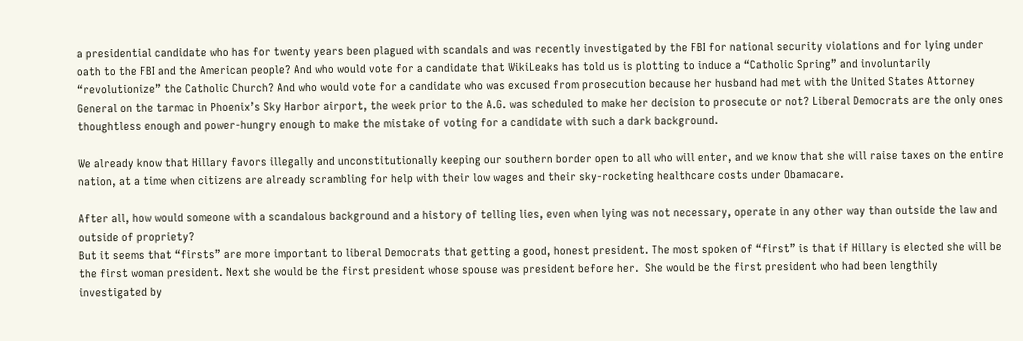a presidential candidate who has for twenty years been plagued with scandals and was recently investigated by the FBI for national security violations and for lying under oath to the FBI and the American people? And who would vote for a candidate that WikiLeaks has told us is plotting to induce a “Catholic Spring” and involuntarily “revolutionize” the Catholic Church? And who would vote for a candidate who was excused from prosecution because her husband had met with the United States Attorney General on the tarmac in Phoenix’s Sky Harbor airport, the week prior to the A.G. was scheduled to make her decision to prosecute or not? Liberal Democrats are the only ones thoughtless enough and power-hungry enough to make the mistake of voting for a candidate with such a dark background.

We already know that Hillary favors illegally and unconstitutionally keeping our southern border open to all who will enter, and we know that she will raise taxes on the entire nation, at a time when citizens are already scrambling for help with their low wages and their sky-rocketing healthcare costs under Obamacare.

After all, how would someone with a scandalous background and a history of telling lies, even when lying was not necessary, operate in any other way than outside the law and outside of propriety?
But it seems that “firsts” are more important to liberal Democrats that getting a good, honest president. The most spoken of “first” is that if Hillary is elected she will be the first woman president. Next she would be the first president whose spouse was president before her.  She would be the first president who had been lengthily investigated by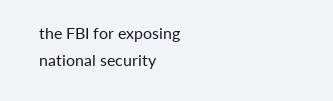the FBI for exposing national security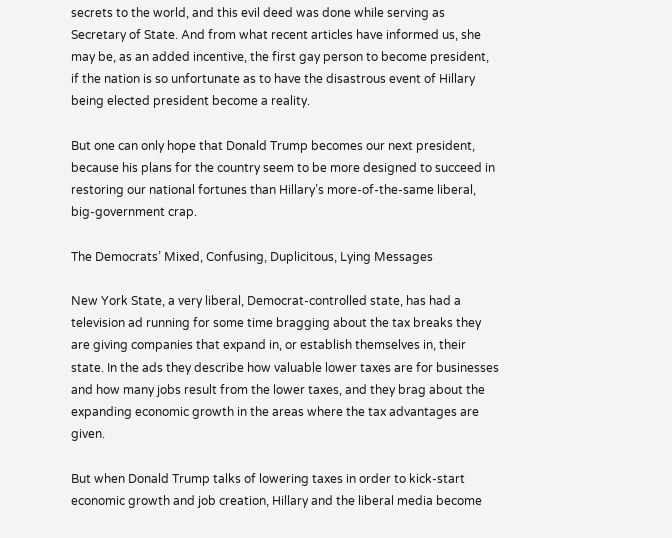secrets to the world, and this evil deed was done while serving as Secretary of State. And from what recent articles have informed us, she may be, as an added incentive, the first gay person to become president, if the nation is so unfortunate as to have the disastrous event of Hillary being elected president become a reality.

But one can only hope that Donald Trump becomes our next president, because his plans for the country seem to be more designed to succeed in restoring our national fortunes than Hillary’s more-of-the-same liberal, big-government crap.

The Democrats’ Mixed, Confusing, Duplicitous, Lying Messages

New York State, a very liberal, Democrat-controlled state, has had a television ad running for some time bragging about the tax breaks they are giving companies that expand in, or establish themselves in, their state. In the ads they describe how valuable lower taxes are for businesses and how many jobs result from the lower taxes, and they brag about the expanding economic growth in the areas where the tax advantages are given.

But when Donald Trump talks of lowering taxes in order to kick-start economic growth and job creation, Hillary and the liberal media become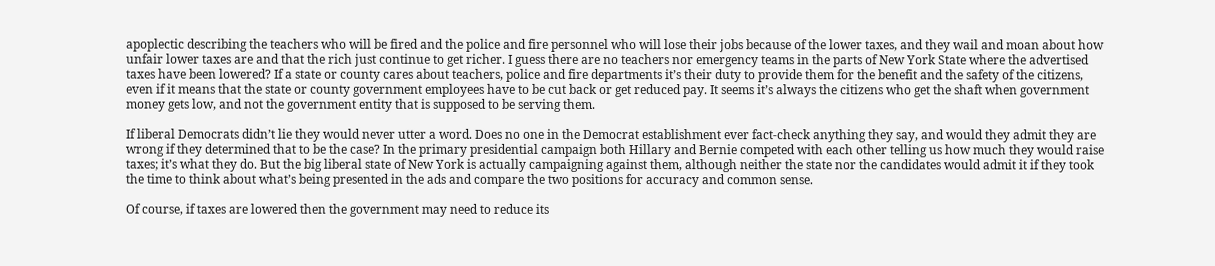apoplectic describing the teachers who will be fired and the police and fire personnel who will lose their jobs because of the lower taxes, and they wail and moan about how unfair lower taxes are and that the rich just continue to get richer. I guess there are no teachers nor emergency teams in the parts of New York State where the advertised taxes have been lowered? If a state or county cares about teachers, police and fire departments it’s their duty to provide them for the benefit and the safety of the citizens, even if it means that the state or county government employees have to be cut back or get reduced pay. It seems it’s always the citizens who get the shaft when government money gets low, and not the government entity that is supposed to be serving them.

If liberal Democrats didn’t lie they would never utter a word. Does no one in the Democrat establishment ever fact-check anything they say, and would they admit they are wrong if they determined that to be the case? In the primary presidential campaign both Hillary and Bernie competed with each other telling us how much they would raise taxes; it’s what they do. But the big liberal state of New York is actually campaigning against them, although neither the state nor the candidates would admit it if they took the time to think about what’s being presented in the ads and compare the two positions for accuracy and common sense.

Of course, if taxes are lowered then the government may need to reduce its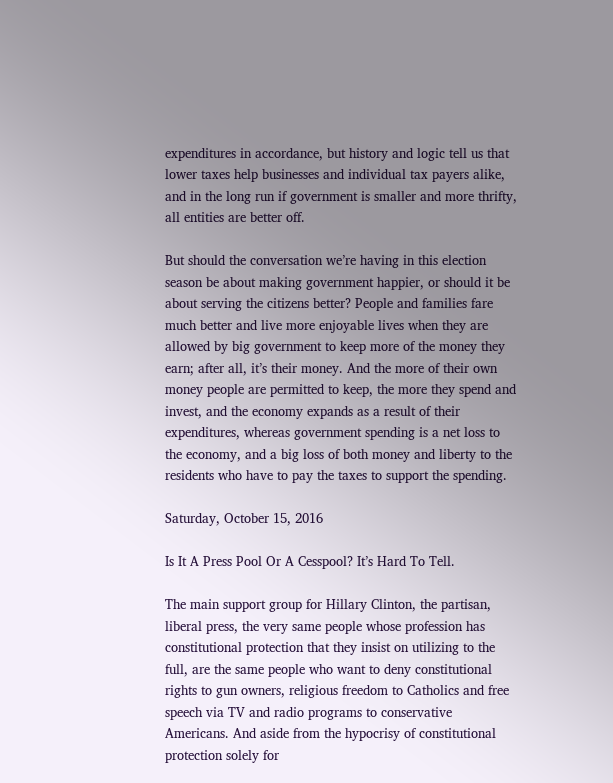expenditures in accordance, but history and logic tell us that lower taxes help businesses and individual tax payers alike, and in the long run if government is smaller and more thrifty, all entities are better off.

But should the conversation we’re having in this election season be about making government happier, or should it be about serving the citizens better? People and families fare much better and live more enjoyable lives when they are allowed by big government to keep more of the money they earn; after all, it’s their money. And the more of their own money people are permitted to keep, the more they spend and invest, and the economy expands as a result of their expenditures, whereas government spending is a net loss to the economy, and a big loss of both money and liberty to the residents who have to pay the taxes to support the spending.

Saturday, October 15, 2016

Is It A Press Pool Or A Cesspool? It’s Hard To Tell.

The main support group for Hillary Clinton, the partisan, liberal press, the very same people whose profession has constitutional protection that they insist on utilizing to the full, are the same people who want to deny constitutional rights to gun owners, religious freedom to Catholics and free speech via TV and radio programs to conservative Americans. And aside from the hypocrisy of constitutional protection solely for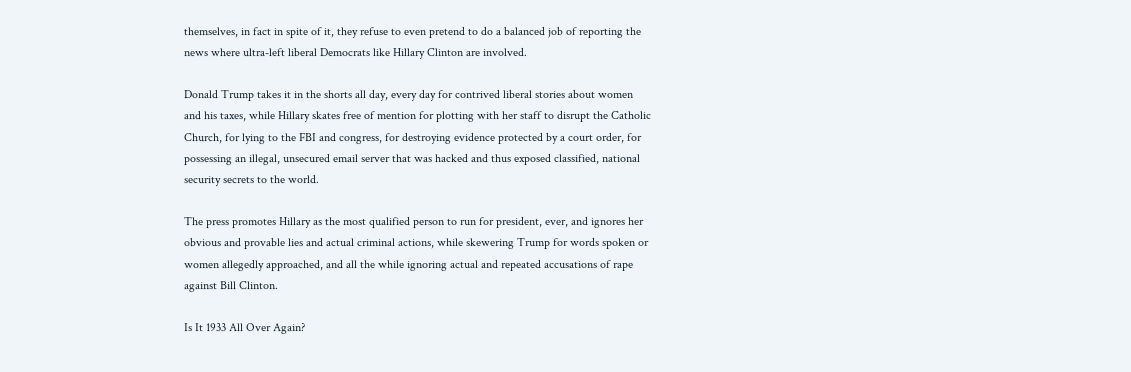themselves, in fact in spite of it, they refuse to even pretend to do a balanced job of reporting the news where ultra-left liberal Democrats like Hillary Clinton are involved.

Donald Trump takes it in the shorts all day, every day for contrived liberal stories about women and his taxes, while Hillary skates free of mention for plotting with her staff to disrupt the Catholic Church, for lying to the FBI and congress, for destroying evidence protected by a court order, for possessing an illegal, unsecured email server that was hacked and thus exposed classified, national security secrets to the world.

The press promotes Hillary as the most qualified person to run for president, ever, and ignores her obvious and provable lies and actual criminal actions, while skewering Trump for words spoken or women allegedly approached, and all the while ignoring actual and repeated accusations of rape against Bill Clinton.

Is It 1933 All Over Again?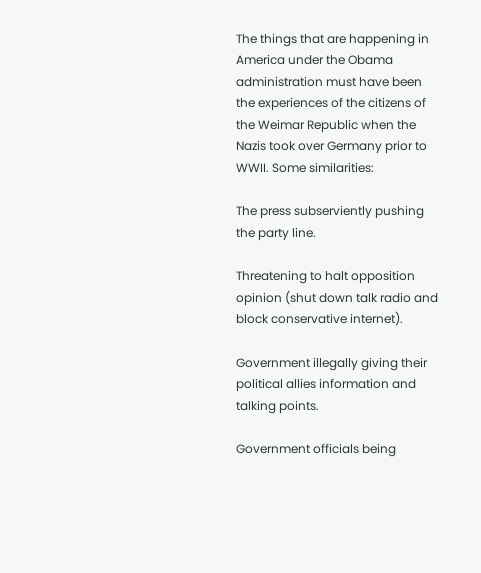The things that are happening in America under the Obama administration must have been the experiences of the citizens of the Weimar Republic when the Nazis took over Germany prior to WWII. Some similarities:

The press subserviently pushing the party line.

Threatening to halt opposition opinion (shut down talk radio and block conservative internet).

Government illegally giving their political allies information and talking points.

Government officials being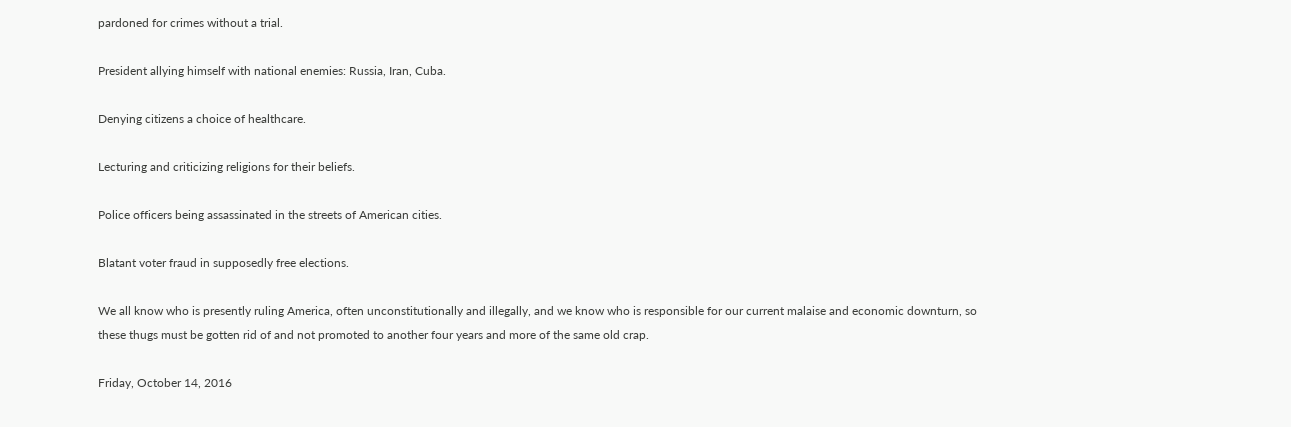pardoned for crimes without a trial.

President allying himself with national enemies: Russia, Iran, Cuba.

Denying citizens a choice of healthcare.

Lecturing and criticizing religions for their beliefs.

Police officers being assassinated in the streets of American cities.

Blatant voter fraud in supposedly free elections.

We all know who is presently ruling America, often unconstitutionally and illegally, and we know who is responsible for our current malaise and economic downturn, so these thugs must be gotten rid of and not promoted to another four years and more of the same old crap.

Friday, October 14, 2016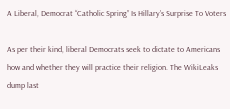A Liberal, Democrat “Catholic Spring” Is Hillary’s Surprise To Voters

As per their kind, liberal Democrats seek to dictate to Americans how and whether they will practice their religion. The WikiLeaks dump last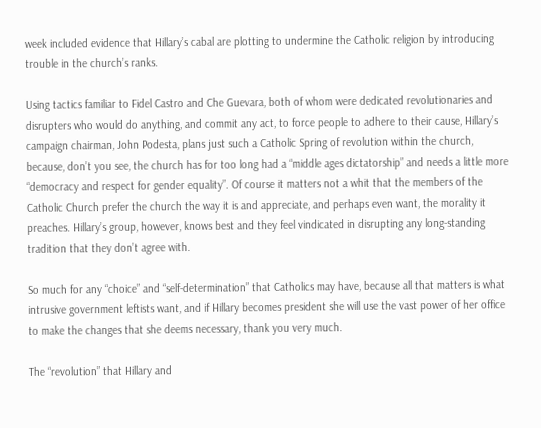week included evidence that Hillary’s cabal are plotting to undermine the Catholic religion by introducing trouble in the church’s ranks.

Using tactics familiar to Fidel Castro and Che Guevara, both of whom were dedicated revolutionaries and disrupters who would do anything, and commit any act, to force people to adhere to their cause, Hillary’s campaign chairman, John Podesta, plans just such a Catholic Spring of revolution within the church, because, don’t you see, the church has for too long had a “middle ages dictatorship” and needs a little more “democracy and respect for gender equality”. Of course it matters not a whit that the members of the Catholic Church prefer the church the way it is and appreciate, and perhaps even want, the morality it preaches. Hillary’s group, however, knows best and they feel vindicated in disrupting any long-standing tradition that they don’t agree with.

So much for any “choice” and “self-determination” that Catholics may have, because all that matters is what intrusive government leftists want, and if Hillary becomes president she will use the vast power of her office to make the changes that she deems necessary, thank you very much.

The “revolution” that Hillary and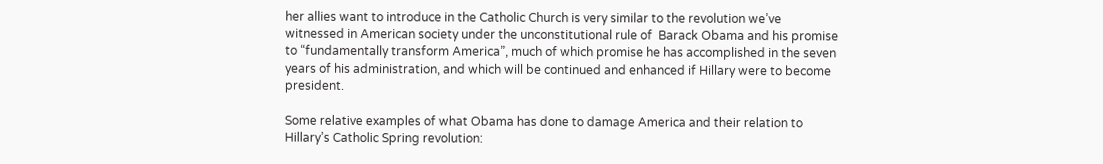her allies want to introduce in the Catholic Church is very similar to the revolution we’ve witnessed in American society under the unconstitutional rule of  Barack Obama and his promise to “fundamentally transform America”, much of which promise he has accomplished in the seven years of his administration, and which will be continued and enhanced if Hillary were to become president.

Some relative examples of what Obama has done to damage America and their relation to Hillary’s Catholic Spring revolution: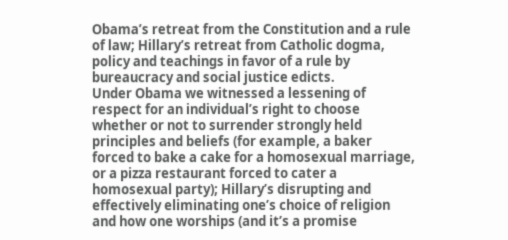Obama’s retreat from the Constitution and a rule of law; Hillary’s retreat from Catholic dogma, policy and teachings in favor of a rule by bureaucracy and social justice edicts.
Under Obama we witnessed a lessening of respect for an individual’s right to choose whether or not to surrender strongly held principles and beliefs (for example, a baker forced to bake a cake for a homosexual marriage, or a pizza restaurant forced to cater a homosexual party); Hillary’s disrupting and effectively eliminating one’s choice of religion and how one worships (and it’s a promise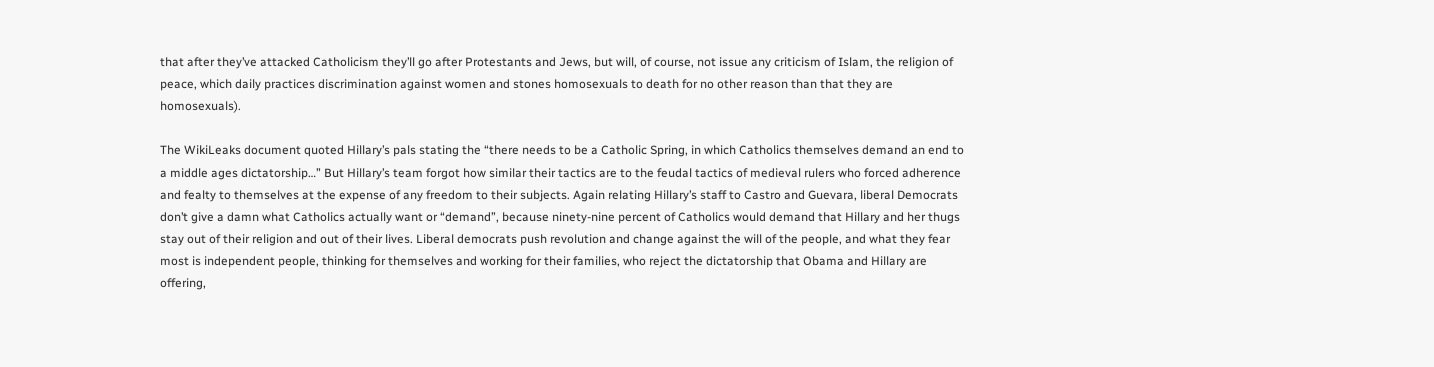that after they’ve attacked Catholicism they’ll go after Protestants and Jews, but will, of course, not issue any criticism of Islam, the religion of peace, which daily practices discrimination against women and stones homosexuals to death for no other reason than that they are homosexuals).

The WikiLeaks document quoted Hillary’s pals stating the “there needs to be a Catholic Spring, in which Catholics themselves demand an end to a middle ages dictatorship…” But Hillary’s team forgot how similar their tactics are to the feudal tactics of medieval rulers who forced adherence and fealty to themselves at the expense of any freedom to their subjects. Again relating Hillary’s staff to Castro and Guevara, liberal Democrats don’t give a damn what Catholics actually want or “demand”, because ninety-nine percent of Catholics would demand that Hillary and her thugs stay out of their religion and out of their lives. Liberal democrats push revolution and change against the will of the people, and what they fear most is independent people, thinking for themselves and working for their families, who reject the dictatorship that Obama and Hillary are offering,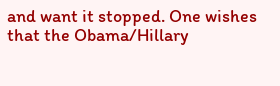and want it stopped. One wishes that the Obama/Hillary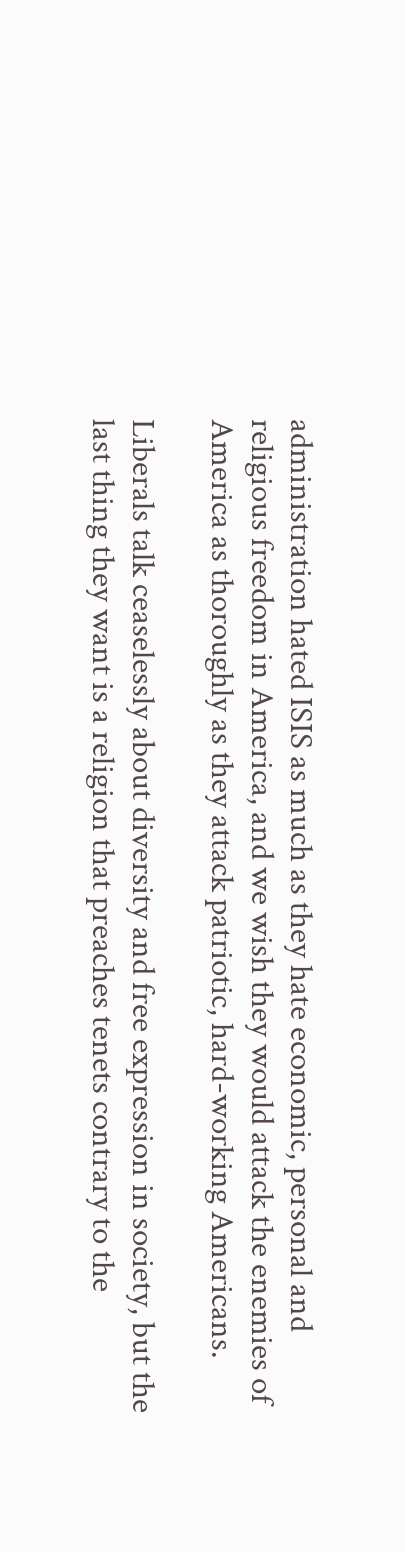administration hated ISIS as much as they hate economic, personal and religious freedom in America, and we wish they would attack the enemies of America as thoroughly as they attack patriotic, hard-working Americans.

Liberals talk ceaselessly about diversity and free expression in society, but the last thing they want is a religion that preaches tenets contrary to the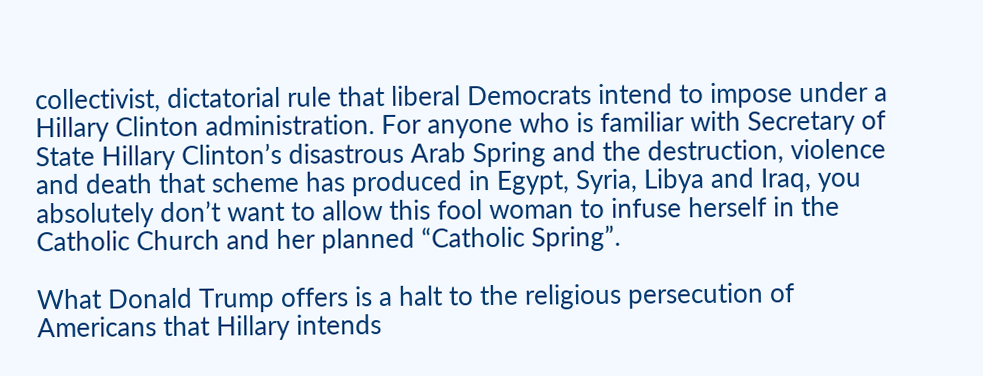collectivist, dictatorial rule that liberal Democrats intend to impose under a Hillary Clinton administration. For anyone who is familiar with Secretary of State Hillary Clinton’s disastrous Arab Spring and the destruction, violence and death that scheme has produced in Egypt, Syria, Libya and Iraq, you absolutely don’t want to allow this fool woman to infuse herself in the Catholic Church and her planned “Catholic Spring”.

What Donald Trump offers is a halt to the religious persecution of Americans that Hillary intends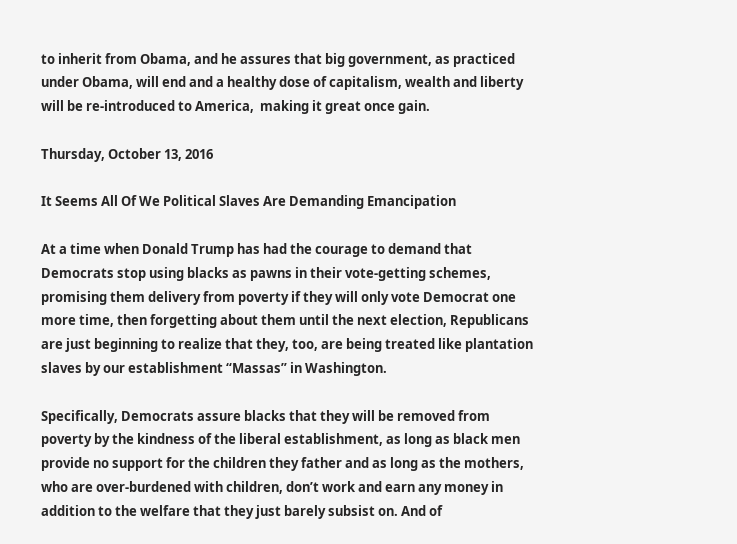to inherit from Obama, and he assures that big government, as practiced under Obama, will end and a healthy dose of capitalism, wealth and liberty will be re-introduced to America,  making it great once gain.

Thursday, October 13, 2016

It Seems All Of We Political Slaves Are Demanding Emancipation

At a time when Donald Trump has had the courage to demand that Democrats stop using blacks as pawns in their vote-getting schemes, promising them delivery from poverty if they will only vote Democrat one more time, then forgetting about them until the next election, Republicans are just beginning to realize that they, too, are being treated like plantation slaves by our establishment “Massas” in Washington.

Specifically, Democrats assure blacks that they will be removed from poverty by the kindness of the liberal establishment, as long as black men provide no support for the children they father and as long as the mothers, who are over-burdened with children, don’t work and earn any money in addition to the welfare that they just barely subsist on. And of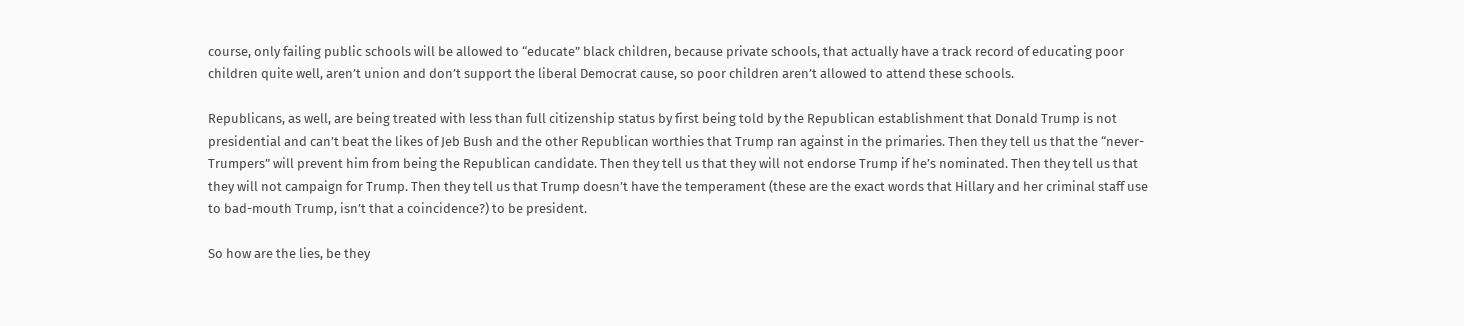course, only failing public schools will be allowed to “educate” black children, because private schools, that actually have a track record of educating poor children quite well, aren’t union and don’t support the liberal Democrat cause, so poor children aren’t allowed to attend these schools.

Republicans, as well, are being treated with less than full citizenship status by first being told by the Republican establishment that Donald Trump is not presidential and can’t beat the likes of Jeb Bush and the other Republican worthies that Trump ran against in the primaries. Then they tell us that the “never-Trumpers” will prevent him from being the Republican candidate. Then they tell us that they will not endorse Trump if he’s nominated. Then they tell us that they will not campaign for Trump. Then they tell us that Trump doesn’t have the temperament (these are the exact words that Hillary and her criminal staff use to bad-mouth Trump, isn’t that a coincidence?) to be president.

So how are the lies, be they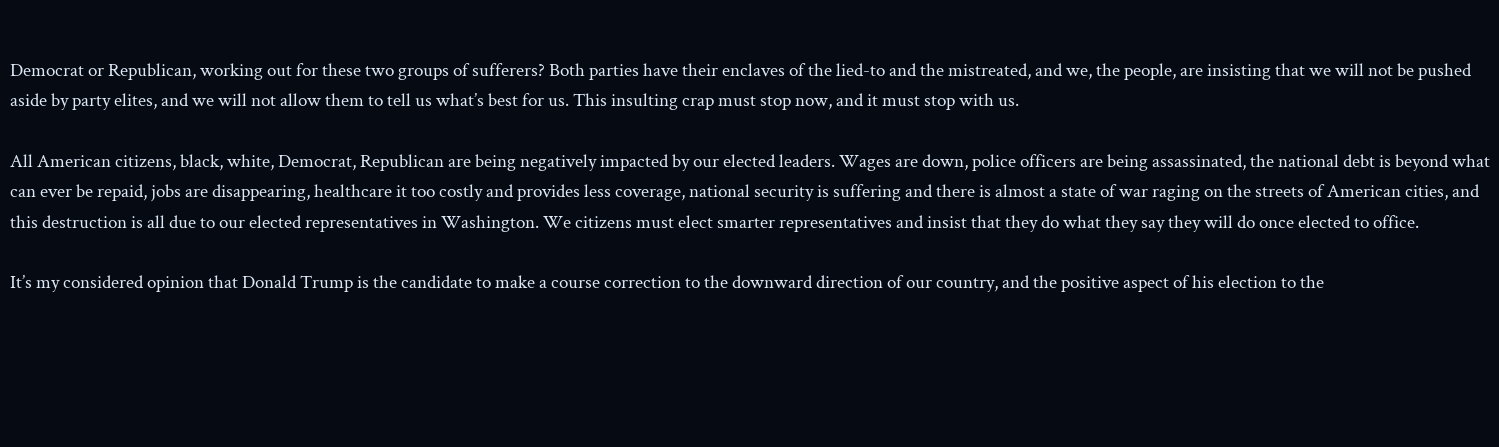Democrat or Republican, working out for these two groups of sufferers? Both parties have their enclaves of the lied-to and the mistreated, and we, the people, are insisting that we will not be pushed aside by party elites, and we will not allow them to tell us what’s best for us. This insulting crap must stop now, and it must stop with us.

All American citizens, black, white, Democrat, Republican are being negatively impacted by our elected leaders. Wages are down, police officers are being assassinated, the national debt is beyond what can ever be repaid, jobs are disappearing, healthcare it too costly and provides less coverage, national security is suffering and there is almost a state of war raging on the streets of American cities, and this destruction is all due to our elected representatives in Washington. We citizens must elect smarter representatives and insist that they do what they say they will do once elected to office.

It’s my considered opinion that Donald Trump is the candidate to make a course correction to the downward direction of our country, and the positive aspect of his election to the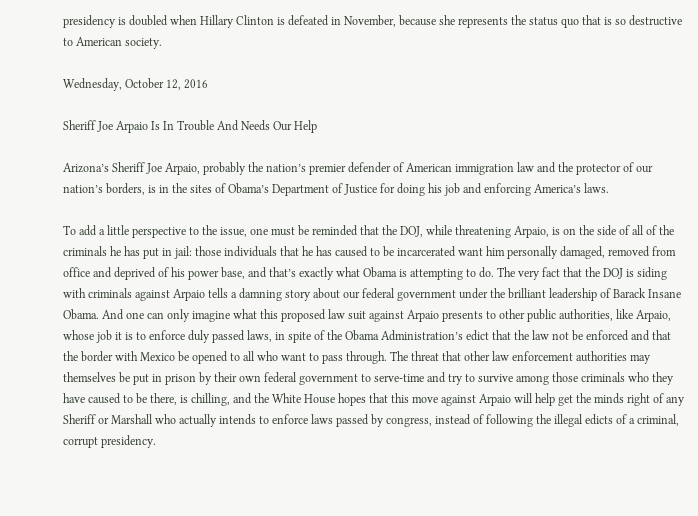presidency is doubled when Hillary Clinton is defeated in November, because she represents the status quo that is so destructive to American society.

Wednesday, October 12, 2016

Sheriff Joe Arpaio Is In Trouble And Needs Our Help

Arizona’s Sheriff Joe Arpaio, probably the nation’s premier defender of American immigration law and the protector of our nation’s borders, is in the sites of Obama’s Department of Justice for doing his job and enforcing America’s laws.

To add a little perspective to the issue, one must be reminded that the DOJ, while threatening Arpaio, is on the side of all of the criminals he has put in jail: those individuals that he has caused to be incarcerated want him personally damaged, removed from office and deprived of his power base, and that’s exactly what Obama is attempting to do. The very fact that the DOJ is siding with criminals against Arpaio tells a damning story about our federal government under the brilliant leadership of Barack Insane Obama. And one can only imagine what this proposed law suit against Arpaio presents to other public authorities, like Arpaio, whose job it is to enforce duly passed laws, in spite of the Obama Administration’s edict that the law not be enforced and that the border with Mexico be opened to all who want to pass through. The threat that other law enforcement authorities may themselves be put in prison by their own federal government to serve-time and try to survive among those criminals who they have caused to be there, is chilling, and the White House hopes that this move against Arpaio will help get the minds right of any Sheriff or Marshall who actually intends to enforce laws passed by congress, instead of following the illegal edicts of a criminal, corrupt presidency.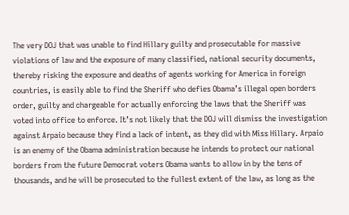The very DOJ that was unable to find Hillary guilty and prosecutable for massive violations of law and the exposure of many classified, national security documents, thereby risking the exposure and deaths of agents working for America in foreign countries, is easily able to find the Sheriff who defies Obama’s illegal open borders order, guilty and chargeable for actually enforcing the laws that the Sheriff was voted into office to enforce. It’s not likely that the DOJ will dismiss the investigation against Arpaio because they find a lack of intent, as they did with Miss Hillary. Arpaio is an enemy of the Obama administration because he intends to protect our national borders from the future Democrat voters Obama wants to allow in by the tens of thousands, and he will be prosecuted to the fullest extent of the law, as long as the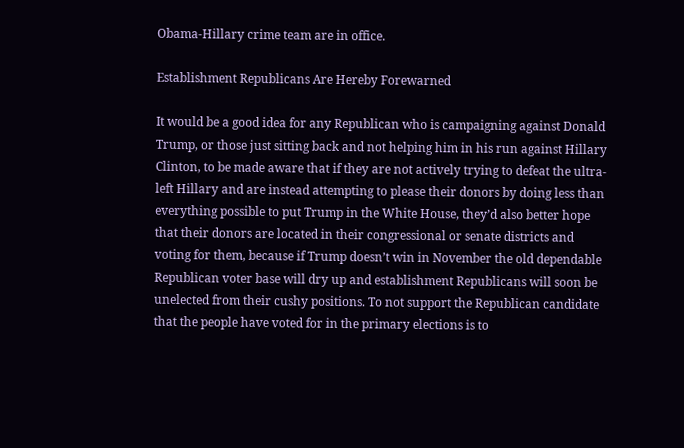Obama-Hillary crime team are in office.

Establishment Republicans Are Hereby Forewarned

It would be a good idea for any Republican who is campaigning against Donald Trump, or those just sitting back and not helping him in his run against Hillary Clinton, to be made aware that if they are not actively trying to defeat the ultra-left Hillary and are instead attempting to please their donors by doing less than everything possible to put Trump in the White House, they’d also better hope that their donors are located in their congressional or senate districts and voting for them, because if Trump doesn’t win in November the old dependable Republican voter base will dry up and establishment Republicans will soon be unelected from their cushy positions. To not support the Republican candidate that the people have voted for in the primary elections is to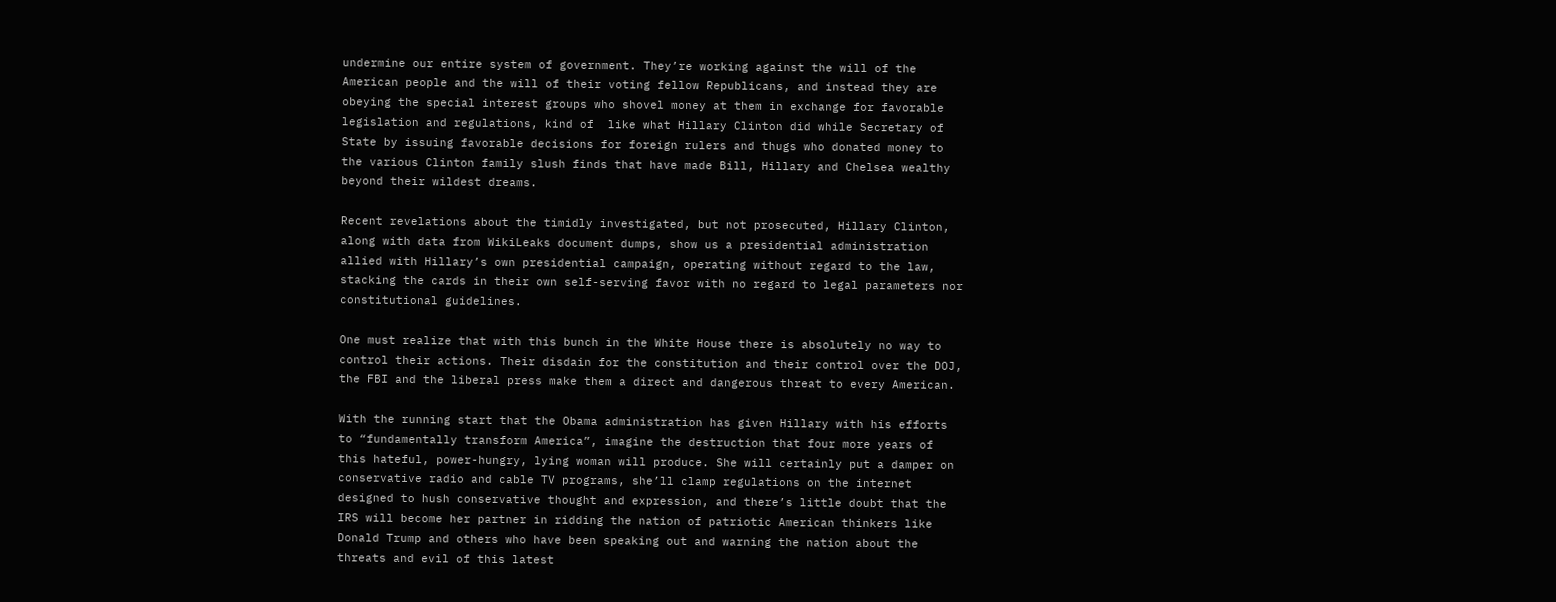undermine our entire system of government. They’re working against the will of the American people and the will of their voting fellow Republicans, and instead they are obeying the special interest groups who shovel money at them in exchange for favorable legislation and regulations, kind of  like what Hillary Clinton did while Secretary of State by issuing favorable decisions for foreign rulers and thugs who donated money to the various Clinton family slush finds that have made Bill, Hillary and Chelsea wealthy beyond their wildest dreams.

Recent revelations about the timidly investigated, but not prosecuted, Hillary Clinton, along with data from WikiLeaks document dumps, show us a presidential administration allied with Hillary’s own presidential campaign, operating without regard to the law, stacking the cards in their own self-serving favor with no regard to legal parameters nor constitutional guidelines.

One must realize that with this bunch in the White House there is absolutely no way to control their actions. Their disdain for the constitution and their control over the DOJ, the FBI and the liberal press make them a direct and dangerous threat to every American.

With the running start that the Obama administration has given Hillary with his efforts to “fundamentally transform America”, imagine the destruction that four more years of this hateful, power-hungry, lying woman will produce. She will certainly put a damper on conservative radio and cable TV programs, she’ll clamp regulations on the internet designed to hush conservative thought and expression, and there’s little doubt that the IRS will become her partner in ridding the nation of patriotic American thinkers like Donald Trump and others who have been speaking out and warning the nation about the threats and evil of this latest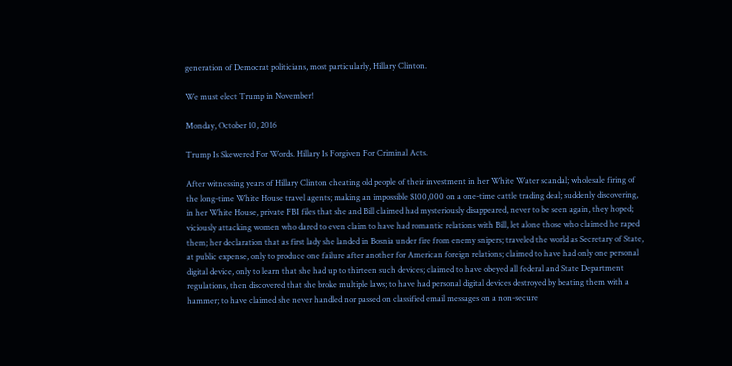generation of Democrat politicians, most particularly, Hillary Clinton.

We must elect Trump in November!

Monday, October 10, 2016

Trump Is Skewered For Words. Hillary Is Forgiven For Criminal Acts.

After witnessing years of Hillary Clinton cheating old people of their investment in her White Water scandal; wholesale firing of the long-time White House travel agents; making an impossible $100,000 on a one-time cattle trading deal; suddenly discovering, in her White House, private FBI files that she and Bill claimed had mysteriously disappeared, never to be seen again, they hoped; viciously attacking women who dared to even claim to have had romantic relations with Bill, let alone those who claimed he raped them; her declaration that as first lady she landed in Bosnia under fire from enemy snipers; traveled the world as Secretary of State, at public expense, only to produce one failure after another for American foreign relations; claimed to have had only one personal digital device, only to learn that she had up to thirteen such devices; claimed to have obeyed all federal and State Department regulations, then discovered that she broke multiple laws; to have had personal digital devices destroyed by beating them with a hammer; to have claimed she never handled nor passed on classified email messages on a non-secure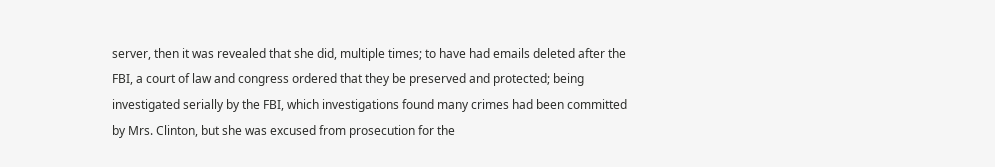server, then it was revealed that she did, multiple times; to have had emails deleted after the FBI, a court of law and congress ordered that they be preserved and protected; being investigated serially by the FBI, which investigations found many crimes had been committed by Mrs. Clinton, but she was excused from prosecution for the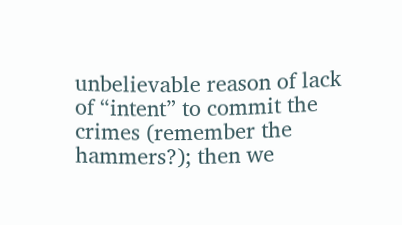unbelievable reason of lack of “intent” to commit the crimes (remember the hammers?); then we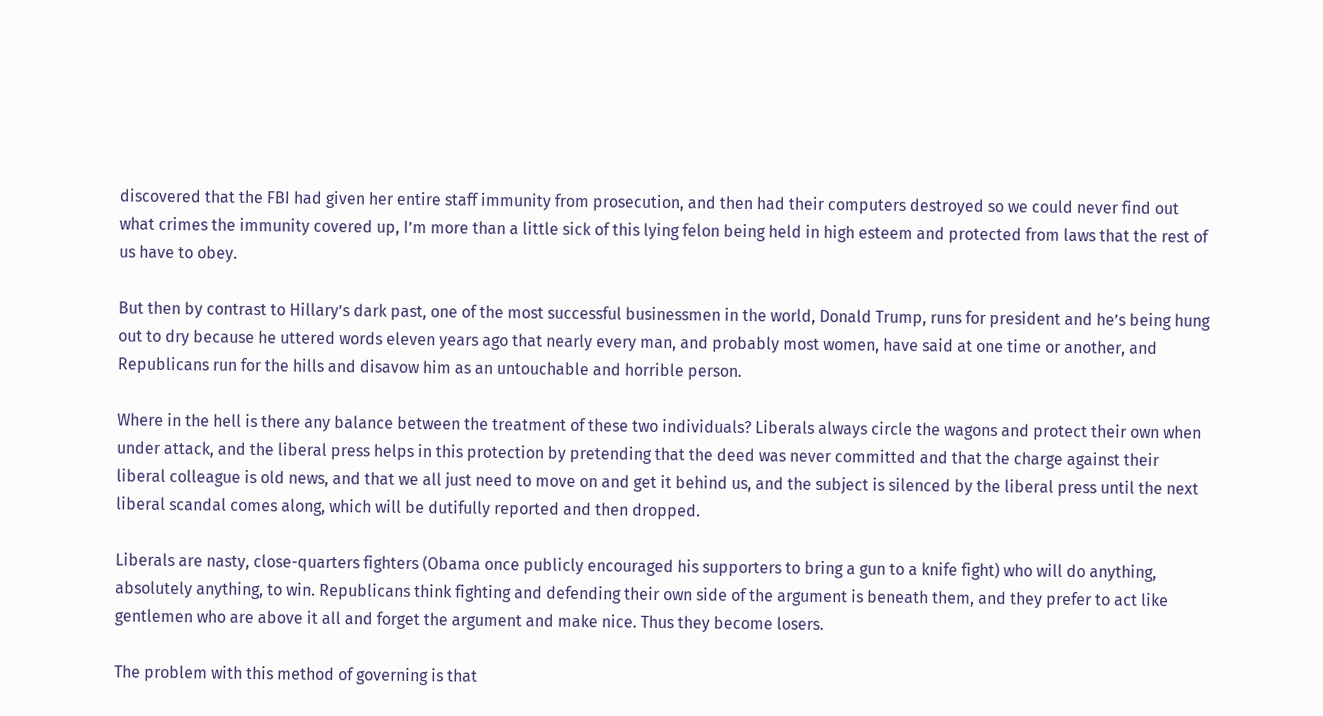discovered that the FBI had given her entire staff immunity from prosecution, and then had their computers destroyed so we could never find out what crimes the immunity covered up, I’m more than a little sick of this lying felon being held in high esteem and protected from laws that the rest of us have to obey.

But then by contrast to Hillary’s dark past, one of the most successful businessmen in the world, Donald Trump, runs for president and he’s being hung out to dry because he uttered words eleven years ago that nearly every man, and probably most women, have said at one time or another, and Republicans run for the hills and disavow him as an untouchable and horrible person.

Where in the hell is there any balance between the treatment of these two individuals? Liberals always circle the wagons and protect their own when under attack, and the liberal press helps in this protection by pretending that the deed was never committed and that the charge against their liberal colleague is old news, and that we all just need to move on and get it behind us, and the subject is silenced by the liberal press until the next liberal scandal comes along, which will be dutifully reported and then dropped.

Liberals are nasty, close-quarters fighters (Obama once publicly encouraged his supporters to bring a gun to a knife fight) who will do anything, absolutely anything, to win. Republicans think fighting and defending their own side of the argument is beneath them, and they prefer to act like gentlemen who are above it all and forget the argument and make nice. Thus they become losers.

The problem with this method of governing is that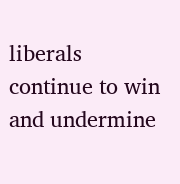liberals continue to win and undermine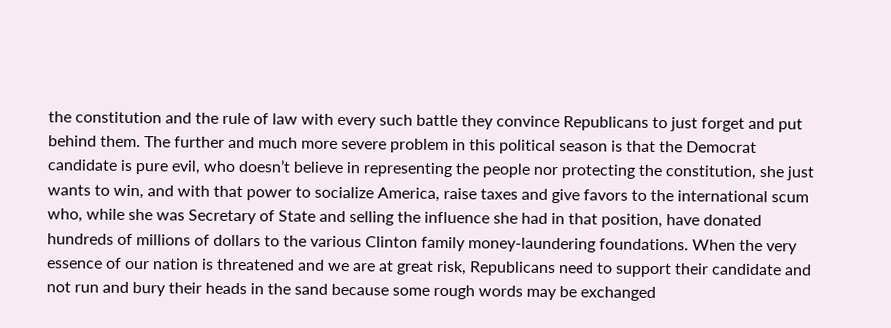the constitution and the rule of law with every such battle they convince Republicans to just forget and put behind them. The further and much more severe problem in this political season is that the Democrat candidate is pure evil, who doesn’t believe in representing the people nor protecting the constitution, she just wants to win, and with that power to socialize America, raise taxes and give favors to the international scum who, while she was Secretary of State and selling the influence she had in that position, have donated hundreds of millions of dollars to the various Clinton family money-laundering foundations. When the very essence of our nation is threatened and we are at great risk, Republicans need to support their candidate and not run and bury their heads in the sand because some rough words may be exchanged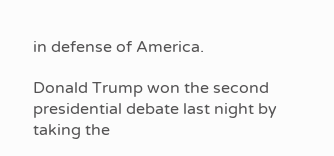in defense of America.

Donald Trump won the second presidential debate last night by taking the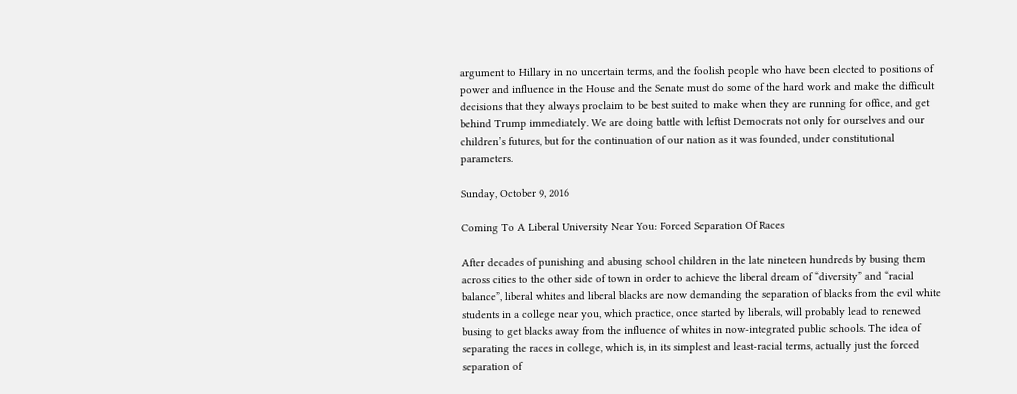argument to Hillary in no uncertain terms, and the foolish people who have been elected to positions of power and influence in the House and the Senate must do some of the hard work and make the difficult decisions that they always proclaim to be best suited to make when they are running for office, and get behind Trump immediately. We are doing battle with leftist Democrats not only for ourselves and our children’s futures, but for the continuation of our nation as it was founded, under constitutional parameters.

Sunday, October 9, 2016

Coming To A Liberal University Near You: Forced Separation Of Races

After decades of punishing and abusing school children in the late nineteen hundreds by busing them across cities to the other side of town in order to achieve the liberal dream of “diversity” and “racial balance”, liberal whites and liberal blacks are now demanding the separation of blacks from the evil white students in a college near you, which practice, once started by liberals, will probably lead to renewed busing to get blacks away from the influence of whites in now-integrated public schools. The idea of separating the races in college, which is, in its simplest and least-racial terms, actually just the forced separation of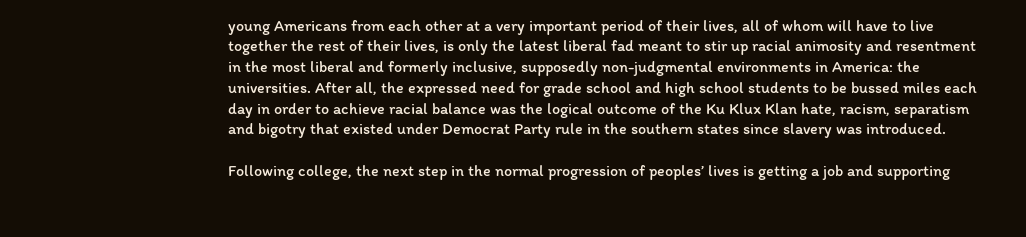young Americans from each other at a very important period of their lives, all of whom will have to live together the rest of their lives, is only the latest liberal fad meant to stir up racial animosity and resentment in the most liberal and formerly inclusive, supposedly non-judgmental environments in America: the universities. After all, the expressed need for grade school and high school students to be bussed miles each day in order to achieve racial balance was the logical outcome of the Ku Klux Klan hate, racism, separatism and bigotry that existed under Democrat Party rule in the southern states since slavery was introduced.

Following college, the next step in the normal progression of peoples’ lives is getting a job and supporting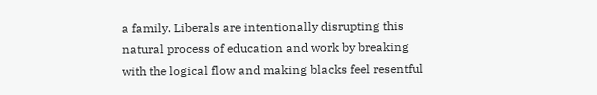a family. Liberals are intentionally disrupting this natural process of education and work by breaking with the logical flow and making blacks feel resentful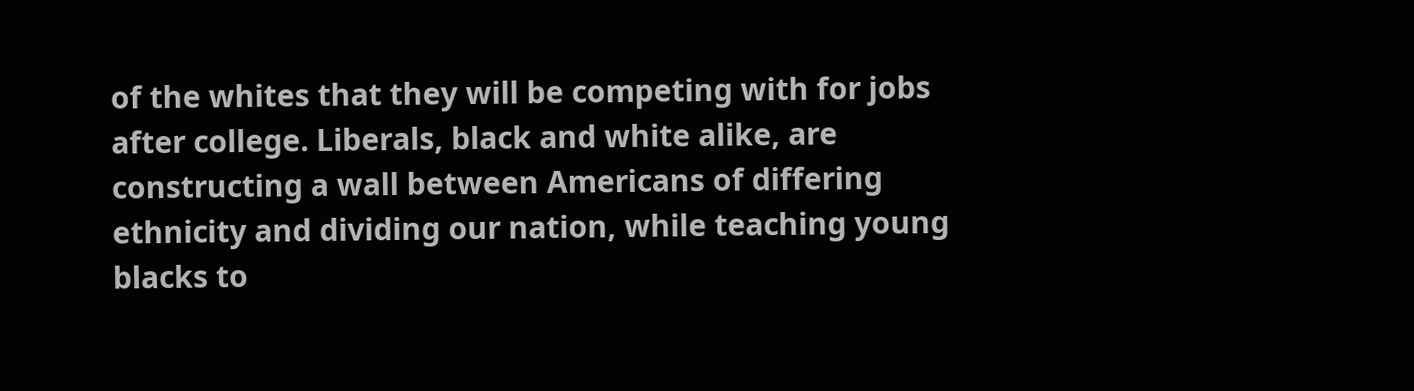of the whites that they will be competing with for jobs after college. Liberals, black and white alike, are constructing a wall between Americans of differing ethnicity and dividing our nation, while teaching young blacks to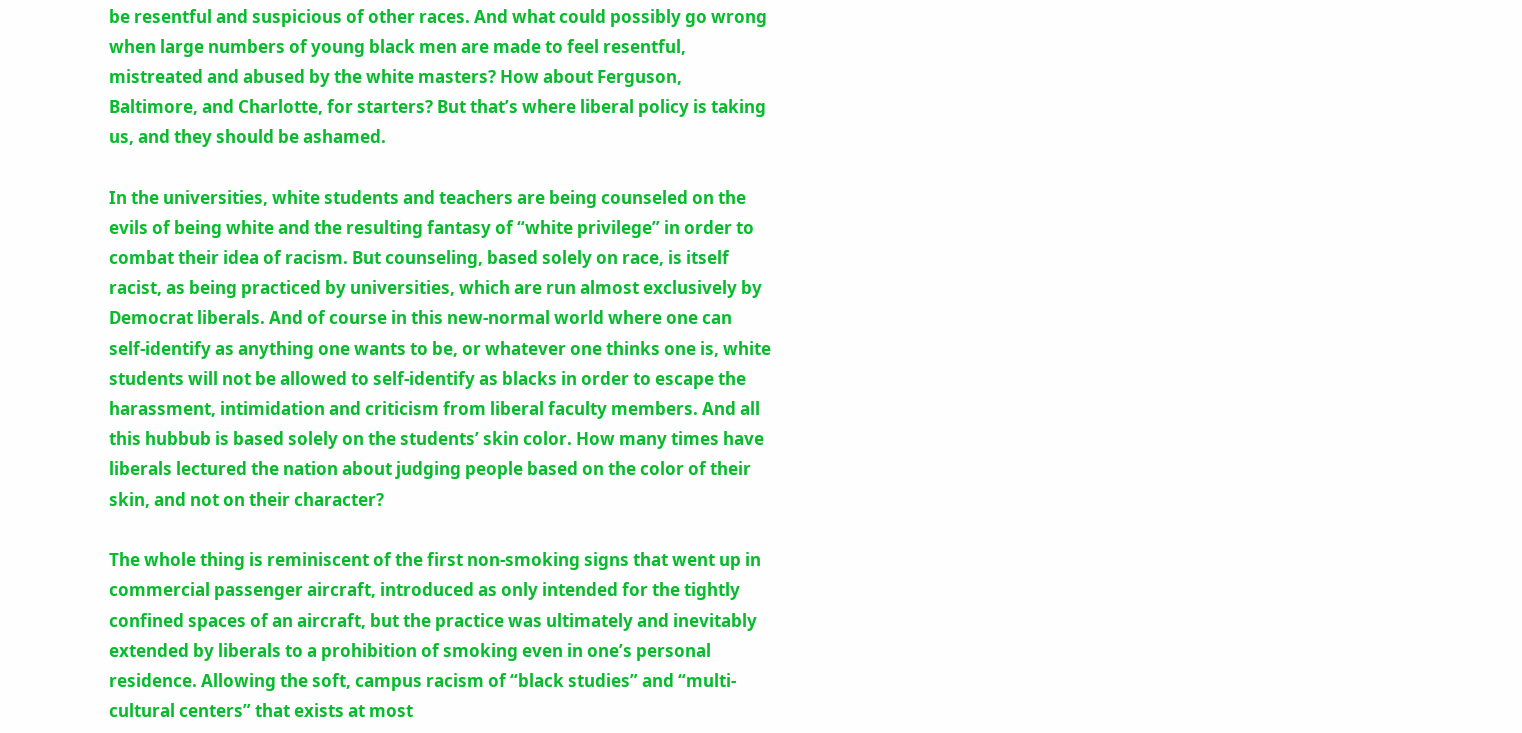be resentful and suspicious of other races. And what could possibly go wrong when large numbers of young black men are made to feel resentful, mistreated and abused by the white masters? How about Ferguson, Baltimore, and Charlotte, for starters? But that’s where liberal policy is taking us, and they should be ashamed.

In the universities, white students and teachers are being counseled on the evils of being white and the resulting fantasy of “white privilege” in order to combat their idea of racism. But counseling, based solely on race, is itself racist, as being practiced by universities, which are run almost exclusively by Democrat liberals. And of course in this new-normal world where one can self-identify as anything one wants to be, or whatever one thinks one is, white students will not be allowed to self-identify as blacks in order to escape the harassment, intimidation and criticism from liberal faculty members. And all this hubbub is based solely on the students’ skin color. How many times have liberals lectured the nation about judging people based on the color of their skin, and not on their character?

The whole thing is reminiscent of the first non-smoking signs that went up in commercial passenger aircraft, introduced as only intended for the tightly confined spaces of an aircraft, but the practice was ultimately and inevitably extended by liberals to a prohibition of smoking even in one’s personal residence. Allowing the soft, campus racism of “black studies” and “multi-cultural centers” that exists at most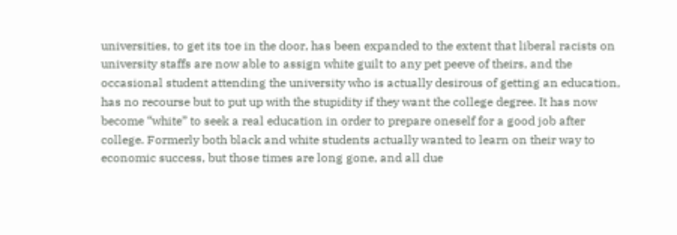universities, to get its toe in the door, has been expanded to the extent that liberal racists on university staffs are now able to assign white guilt to any pet peeve of theirs, and the occasional student attending the university who is actually desirous of getting an education, has no recourse but to put up with the stupidity if they want the college degree. It has now become “white” to seek a real education in order to prepare oneself for a good job after college. Formerly both black and white students actually wanted to learn on their way to economic success, but those times are long gone, and all due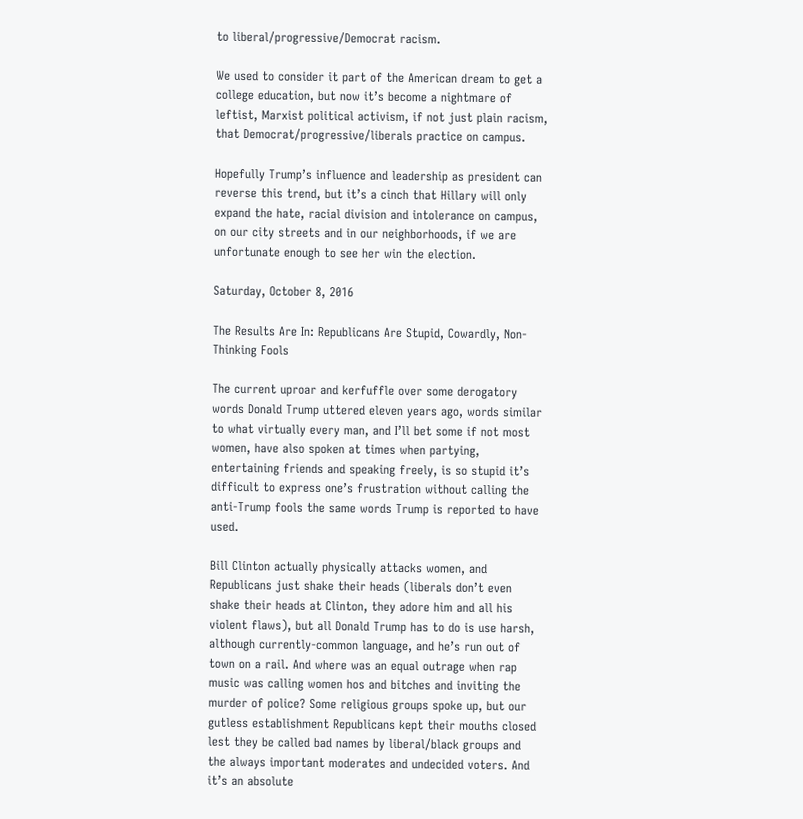to liberal/progressive/Democrat racism.

We used to consider it part of the American dream to get a college education, but now it’s become a nightmare of leftist, Marxist political activism, if not just plain racism, that Democrat/progressive/liberals practice on campus.

Hopefully Trump’s influence and leadership as president can reverse this trend, but it’s a cinch that Hillary will only expand the hate, racial division and intolerance on campus, on our city streets and in our neighborhoods, if we are unfortunate enough to see her win the election.

Saturday, October 8, 2016

The Results Are In: Republicans Are Stupid, Cowardly, Non-Thinking Fools

The current uproar and kerfuffle over some derogatory words Donald Trump uttered eleven years ago, words similar to what virtually every man, and I’ll bet some if not most women, have also spoken at times when partying, entertaining friends and speaking freely, is so stupid it’s difficult to express one’s frustration without calling the anti-Trump fools the same words Trump is reported to have used.

Bill Clinton actually physically attacks women, and Republicans just shake their heads (liberals don’t even shake their heads at Clinton, they adore him and all his violent flaws), but all Donald Trump has to do is use harsh, although currently-common language, and he’s run out of town on a rail. And where was an equal outrage when rap music was calling women hos and bitches and inviting the murder of police? Some religious groups spoke up, but our gutless establishment Republicans kept their mouths closed lest they be called bad names by liberal/black groups and the always important moderates and undecided voters. And it’s an absolute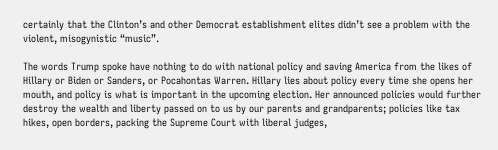certainly that the Clinton’s and other Democrat establishment elites didn’t see a problem with the violent, misogynistic “music”.

The words Trump spoke have nothing to do with national policy and saving America from the likes of Hillary or Biden or Sanders, or Pocahontas Warren. Hillary lies about policy every time she opens her mouth, and policy is what is important in the upcoming election. Her announced policies would further destroy the wealth and liberty passed on to us by our parents and grandparents; policies like tax hikes, open borders, packing the Supreme Court with liberal judges,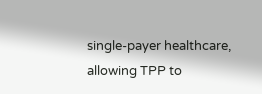single-payer healthcare, allowing TPP to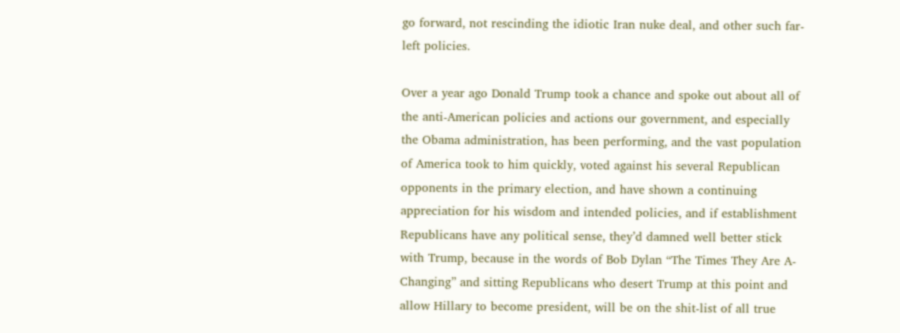go forward, not rescinding the idiotic Iran nuke deal, and other such far-left policies.

Over a year ago Donald Trump took a chance and spoke out about all of the anti-American policies and actions our government, and especially the Obama administration, has been performing, and the vast population of America took to him quickly, voted against his several Republican opponents in the primary election, and have shown a continuing appreciation for his wisdom and intended policies, and if establishment Republicans have any political sense, they’d damned well better stick with Trump, because in the words of Bob Dylan “The Times They Are A-Changing” and sitting Republicans who desert Trump at this point and allow Hillary to become president, will be on the shit-list of all true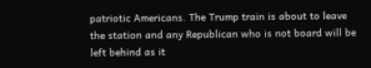patriotic Americans. The Trump train is about to leave the station and any Republican who is not board will be left behind as it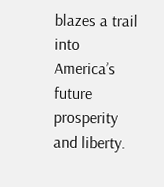blazes a trail into America’s future prosperity and liberty.